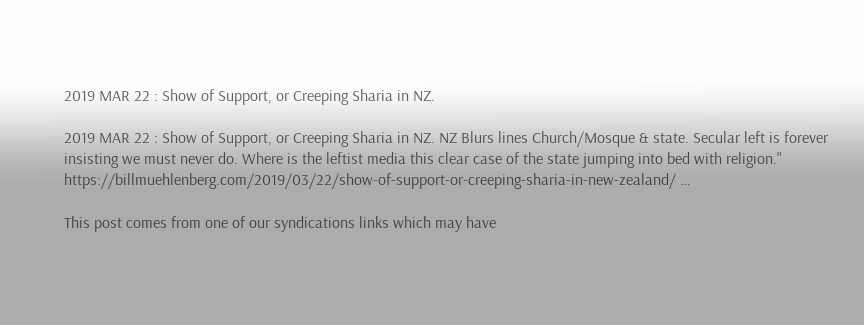2019 MAR 22 : Show of Support, or Creeping Sharia in NZ.

2019 MAR 22 : Show of Support, or Creeping Sharia in NZ. NZ Blurs lines Church/Mosque & state. Secular left is forever insisting we must never do. Where is the leftist media this clear case of the state jumping into bed with religion." https://billmuehlenberg.com/2019/03/22/show-of-support-or-creeping-sharia-in-new-zealand/ …

This post comes from one of our syndications links which may have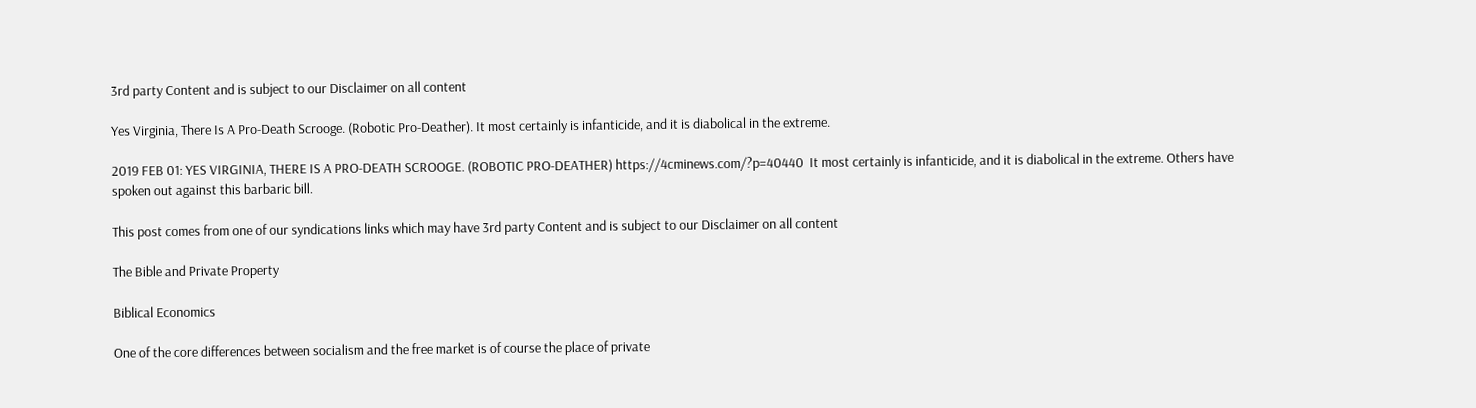3rd party Content and is subject to our Disclaimer on all content

Yes Virginia, There Is A Pro-Death Scrooge. (Robotic Pro-Deather). It most certainly is infanticide, and it is diabolical in the extreme.

2019 FEB 01: YES VIRGINIA, THERE IS A PRO-DEATH SCROOGE. (ROBOTIC PRO-DEATHER) https://4cminews.com/?p=40440  It most certainly is infanticide, and it is diabolical in the extreme. Others have spoken out against this barbaric bill.

This post comes from one of our syndications links which may have 3rd party Content and is subject to our Disclaimer on all content

The Bible and Private Property

Biblical Economics

One of the core differences between socialism and the free market is of course the place of private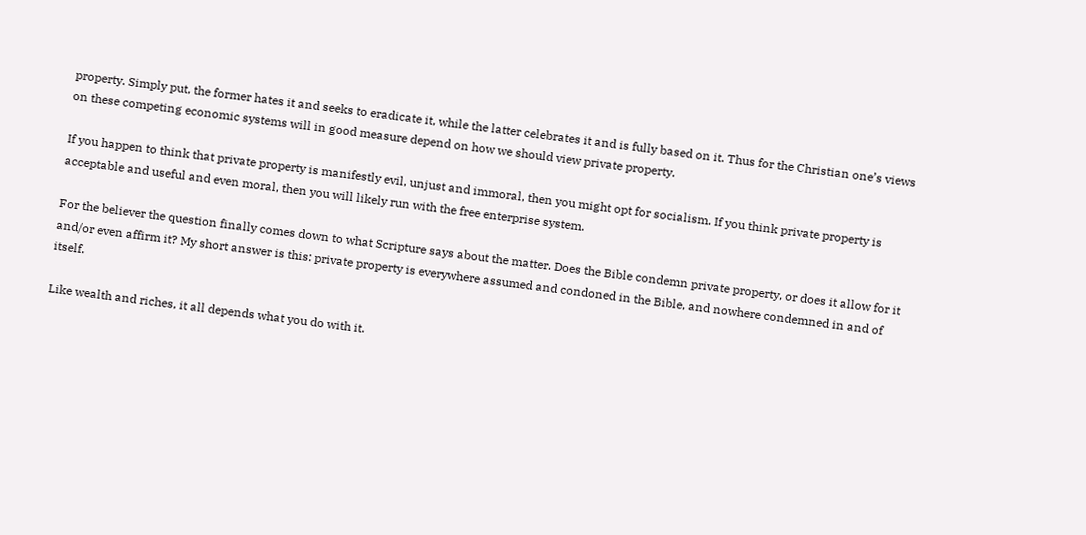property. Simply put, the former hates it and seeks to eradicate it, while the latter celebrates it and is fully based on it. Thus for the Christian one’s views on these competing economic systems will in good measure depend on how we should view private property.

If you happen to think that private property is manifestly evil, unjust and immoral, then you might opt for socialism. If you think private property is acceptable and useful and even moral, then you will likely run with the free enterprise system.

For the believer the question finally comes down to what Scripture says about the matter. Does the Bible condemn private property, or does it allow for it and/or even affirm it? My short answer is this: private property is everywhere assumed and condoned in the Bible, and nowhere condemned in and of itself.

Like wealth and riches, it all depends what you do with it.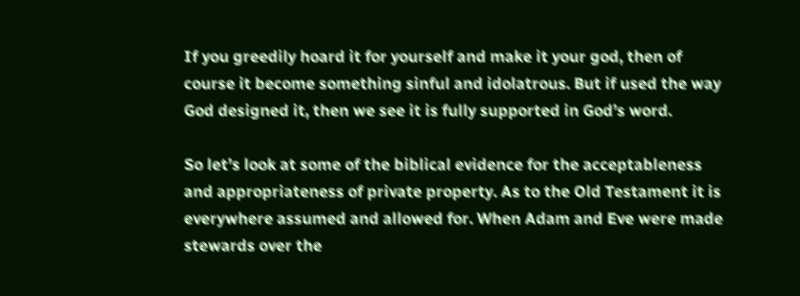If you greedily hoard it for yourself and make it your god, then of course it become something sinful and idolatrous. But if used the way God designed it, then we see it is fully supported in God’s word.

So let’s look at some of the biblical evidence for the acceptableness and appropriateness of private property. As to the Old Testament it is everywhere assumed and allowed for. When Adam and Eve were made stewards over the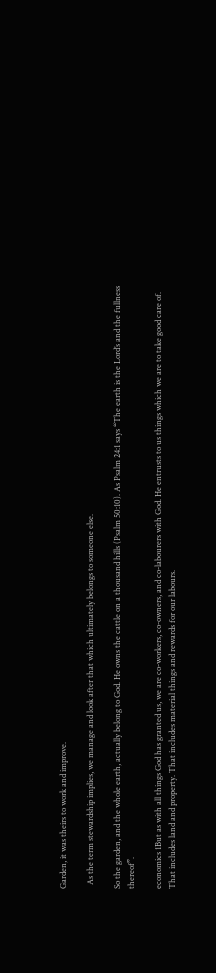Garden, it was theirs to work and improve.

  As the term stewardship implies, we manage and look after that which ultimately belongs to someone else.

So the garden, and the whole earth, actually belong to God. He owns the cattle on a thousand hills (Psalm 50:10). As Psalm 24:1 says “The earth is the Lord’s and the fullness thereof”.

economics 1But as with all things God has granted us, we are co-workers, co-owners, and co-labourers with God. He entrusts to us things which we are to take good care of. That includes land and property. That includes material things and rewards for our labours.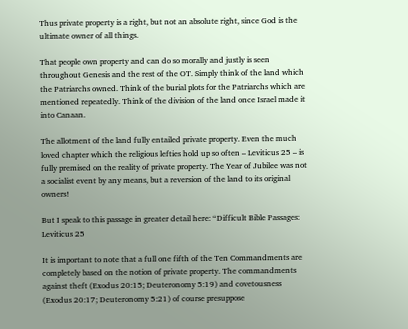Thus private property is a right, but not an absolute right, since God is the ultimate owner of all things.

That people own property and can do so morally and justly is seen throughout Genesis and the rest of the OT. Simply think of the land which the Patriarchs owned. Think of the burial plots for the Patriarchs which are mentioned repeatedly. Think of the division of the land once Israel made it into Canaan.

The allotment of the land fully entailed private property. Even the much loved chapter which the religious lefties hold up so often – Leviticus 25 – is fully premised on the reality of private property. The Year of Jubilee was not a socialist event by any means, but a reversion of the land to its original owners!

But I speak to this passage in greater detail here: “Difficult Bible Passages: Leviticus 25

It is important to note that a full one fifth of the Ten Commandments are completely based on the notion of private property. The commandments against theft (Exodus 20:15; Deuteronomy 5:19) and covetousness (Exodus 20:17; Deuteronomy 5:21) of course presuppose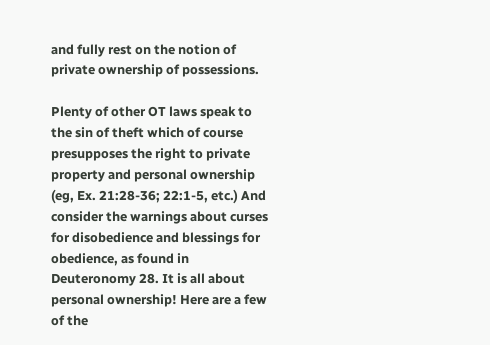and fully rest on the notion of private ownership of possessions.

Plenty of other OT laws speak to the sin of theft which of course presupposes the right to private property and personal ownership (eg, Ex. 21:28-36; 22:1-5, etc.) And consider the warnings about curses for disobedience and blessings for obedience, as found in Deuteronomy 28. It is all about personal ownership! Here are a few of the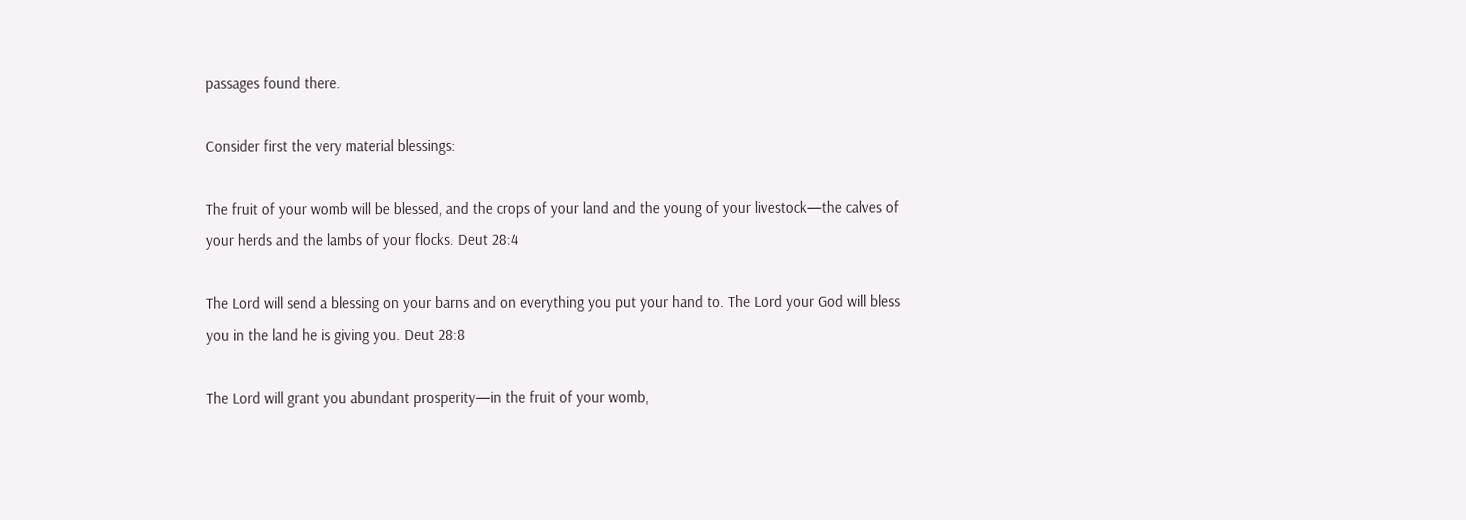passages found there.

Consider first the very material blessings:

The fruit of your womb will be blessed, and the crops of your land and the young of your livestock—the calves of your herds and the lambs of your flocks. Deut 28:4

The Lord will send a blessing on your barns and on everything you put your hand to. The Lord your God will bless you in the land he is giving you. Deut 28:8

The Lord will grant you abundant prosperity—in the fruit of your womb,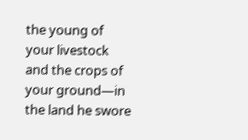the young of your livestock and the crops of your ground—in the land he swore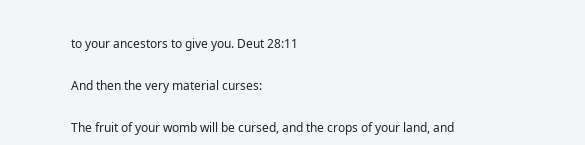to your ancestors to give you. Deut 28:11

And then the very material curses:

The fruit of your womb will be cursed, and the crops of your land, and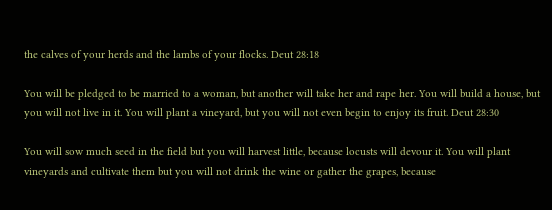the calves of your herds and the lambs of your flocks. Deut 28:18

You will be pledged to be married to a woman, but another will take her and rape her. You will build a house, but you will not live in it. You will plant a vineyard, but you will not even begin to enjoy its fruit. Deut 28:30

You will sow much seed in the field but you will harvest little, because locusts will devour it. You will plant vineyards and cultivate them but you will not drink the wine or gather the grapes, because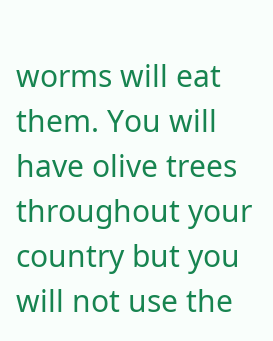worms will eat them. You will have olive trees throughout your country but you will not use the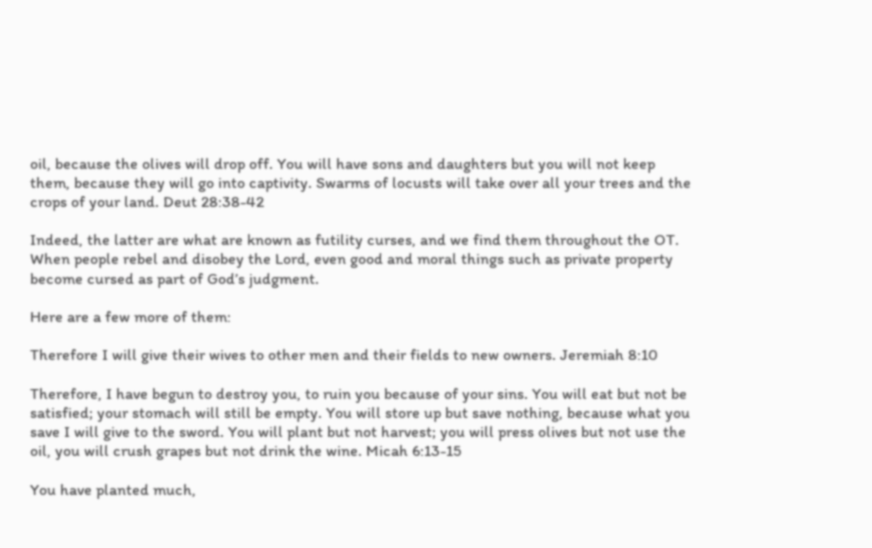oil, because the olives will drop off. You will have sons and daughters but you will not keep them, because they will go into captivity. Swarms of locusts will take over all your trees and the crops of your land. Deut 28:38-42

Indeed, the latter are what are known as futility curses, and we find them throughout the OT. When people rebel and disobey the Lord, even good and moral things such as private property become cursed as part of God’s judgment.

Here are a few more of them:

Therefore I will give their wives to other men and their fields to new owners. Jeremiah 8:10

Therefore, I have begun to destroy you, to ruin you because of your sins. You will eat but not be satisfied; your stomach will still be empty. You will store up but save nothing, because what you save I will give to the sword. You will plant but not harvest; you will press olives but not use the oil, you will crush grapes but not drink the wine. Micah 6:13-15

You have planted much,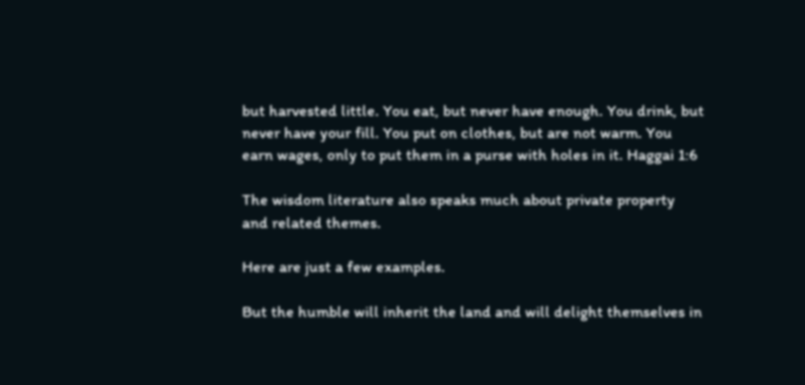but harvested little. You eat, but never have enough. You drink, but never have your fill. You put on clothes, but are not warm. You earn wages, only to put them in a purse with holes in it. Haggai 1:6

The wisdom literature also speaks much about private property and related themes.

Here are just a few examples.

But the humble will inherit the land and will delight themselves in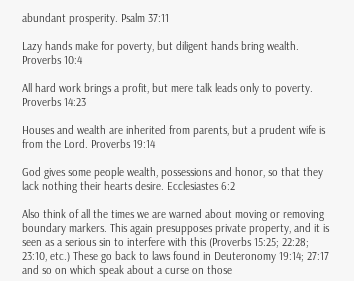abundant prosperity. Psalm 37:11

Lazy hands make for poverty, but diligent hands bring wealth. Proverbs 10:4

All hard work brings a profit, but mere talk leads only to poverty. Proverbs 14:23

Houses and wealth are inherited from parents, but a prudent wife is from the Lord. Proverbs 19:14

God gives some people wealth, possessions and honor, so that they lack nothing their hearts desire. Ecclesiastes 6:2

Also think of all the times we are warned about moving or removing boundary markers. This again presupposes private property, and it is seen as a serious sin to interfere with this (Proverbs 15:25; 22:28; 23:10, etc.) These go back to laws found in Deuteronomy 19:14; 27:17 and so on which speak about a curse on those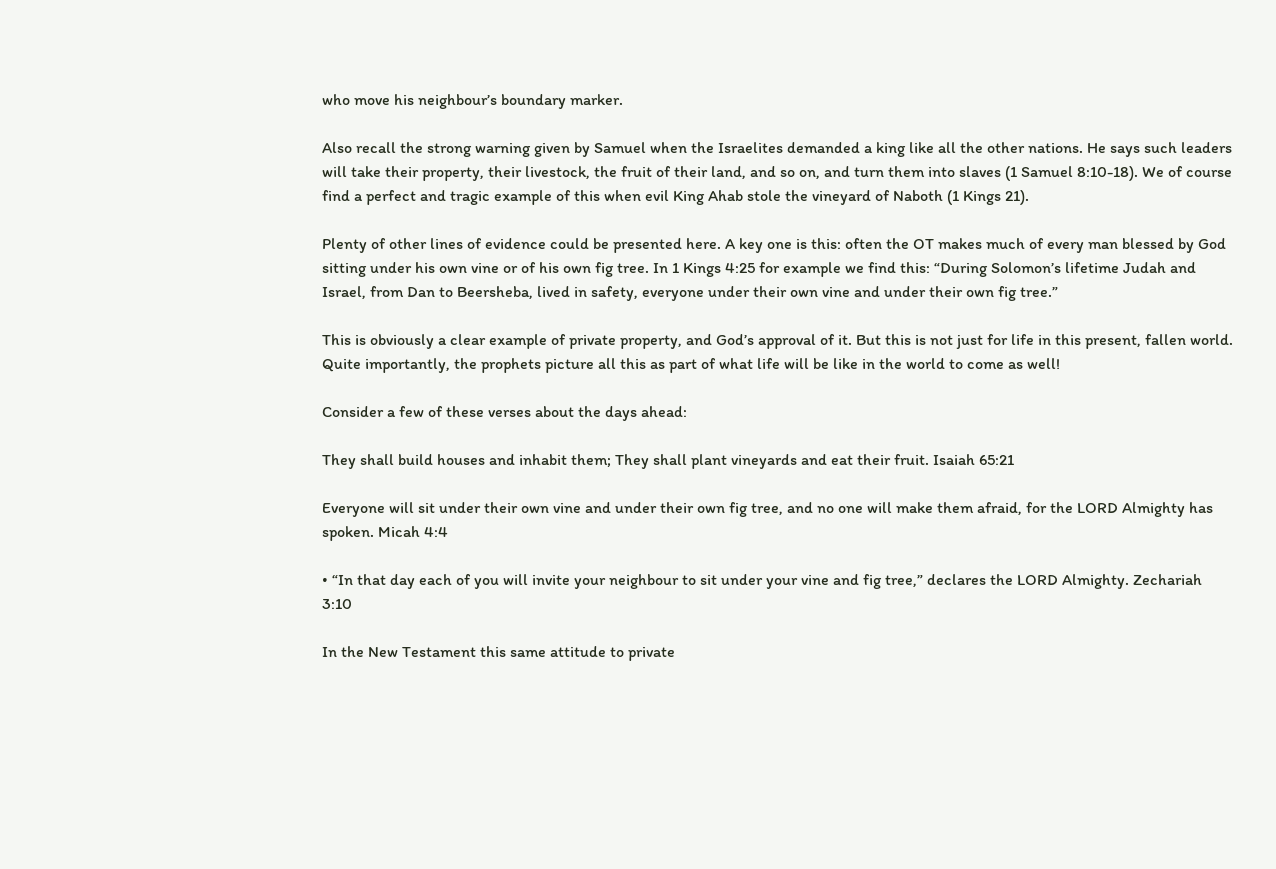who move his neighbour’s boundary marker.

Also recall the strong warning given by Samuel when the Israelites demanded a king like all the other nations. He says such leaders will take their property, their livestock, the fruit of their land, and so on, and turn them into slaves (1 Samuel 8:10-18). We of course find a perfect and tragic example of this when evil King Ahab stole the vineyard of Naboth (1 Kings 21).

Plenty of other lines of evidence could be presented here. A key one is this: often the OT makes much of every man blessed by God sitting under his own vine or of his own fig tree. In 1 Kings 4:25 for example we find this: “During Solomon’s lifetime Judah and Israel, from Dan to Beersheba, lived in safety, everyone under their own vine and under their own fig tree.”

This is obviously a clear example of private property, and God’s approval of it. But this is not just for life in this present, fallen world. Quite importantly, the prophets picture all this as part of what life will be like in the world to come as well!

Consider a few of these verses about the days ahead:

They shall build houses and inhabit them; They shall plant vineyards and eat their fruit. Isaiah 65:21

Everyone will sit under their own vine and under their own fig tree, and no one will make them afraid, for the LORD Almighty has spoken. Micah 4:4

• “In that day each of you will invite your neighbour to sit under your vine and fig tree,” declares the LORD Almighty. Zechariah 3:10

In the New Testament this same attitude to private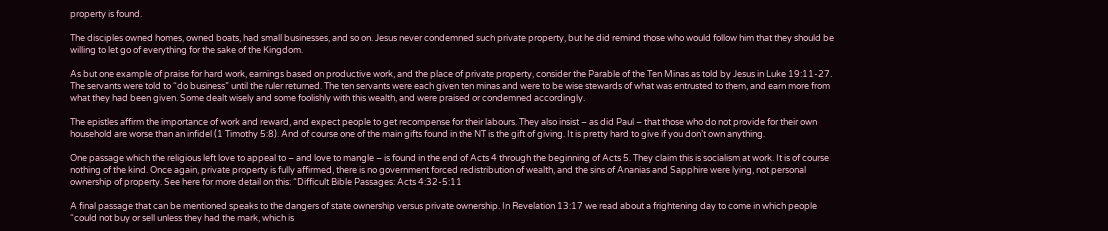property is found.

The disciples owned homes, owned boats, had small businesses, and so on. Jesus never condemned such private property, but he did remind those who would follow him that they should be willing to let go of everything for the sake of the Kingdom.

As but one example of praise for hard work, earnings based on productive work, and the place of private property, consider the Parable of the Ten Minas as told by Jesus in Luke 19:11-27. The servants were told to “do business” until the ruler returned. The ten servants were each given ten minas and were to be wise stewards of what was entrusted to them, and earn more from what they had been given. Some dealt wisely and some foolishly with this wealth, and were praised or condemned accordingly.

The epistles affirm the importance of work and reward, and expect people to get recompense for their labours. They also insist – as did Paul – that those who do not provide for their own household are worse than an infidel (1 Timothy 5:8). And of course one of the main gifts found in the NT is the gift of giving. It is pretty hard to give if you don’t own anything.

One passage which the religious left love to appeal to – and love to mangle – is found in the end of Acts 4 through the beginning of Acts 5. They claim this is socialism at work. It is of course nothing of the kind. Once again, private property is fully affirmed, there is no government forced redistribution of wealth, and the sins of Ananias and Sapphire were lying, not personal ownership of property. See here for more detail on this: “Difficult Bible Passages: Acts 4:32-5:11

A final passage that can be mentioned speaks to the dangers of state ownership versus private ownership. In Revelation 13:17 we read about a frightening day to come in which people “could not buy or sell unless they had the mark, which is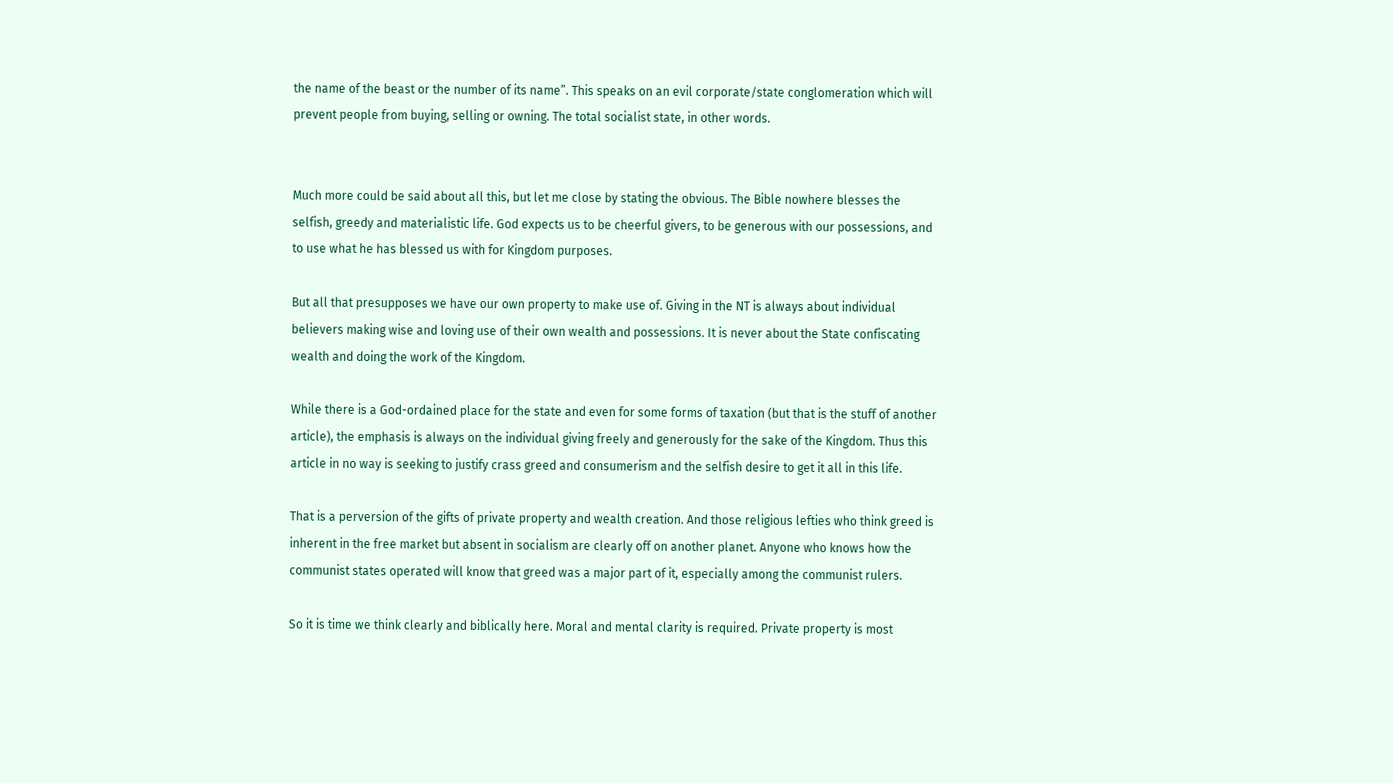the name of the beast or the number of its name”. This speaks on an evil corporate/state conglomeration which will prevent people from buying, selling or owning. The total socialist state, in other words.


Much more could be said about all this, but let me close by stating the obvious. The Bible nowhere blesses the selfish, greedy and materialistic life. God expects us to be cheerful givers, to be generous with our possessions, and to use what he has blessed us with for Kingdom purposes.

But all that presupposes we have our own property to make use of. Giving in the NT is always about individual believers making wise and loving use of their own wealth and possessions. It is never about the State confiscating wealth and doing the work of the Kingdom.

While there is a God-ordained place for the state and even for some forms of taxation (but that is the stuff of another article), the emphasis is always on the individual giving freely and generously for the sake of the Kingdom. Thus this article in no way is seeking to justify crass greed and consumerism and the selfish desire to get it all in this life.

That is a perversion of the gifts of private property and wealth creation. And those religious lefties who think greed is inherent in the free market but absent in socialism are clearly off on another planet. Anyone who knows how the communist states operated will know that greed was a major part of it, especially among the communist rulers.

So it is time we think clearly and biblically here. Moral and mental clarity is required. Private property is most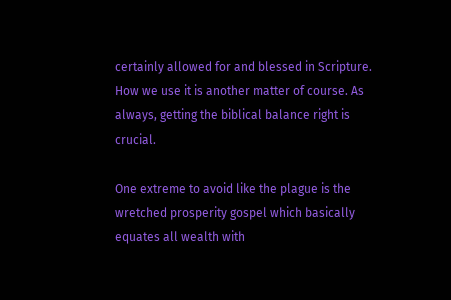certainly allowed for and blessed in Scripture. How we use it is another matter of course. As always, getting the biblical balance right is crucial.

One extreme to avoid like the plague is the wretched prosperity gospel which basically equates all wealth with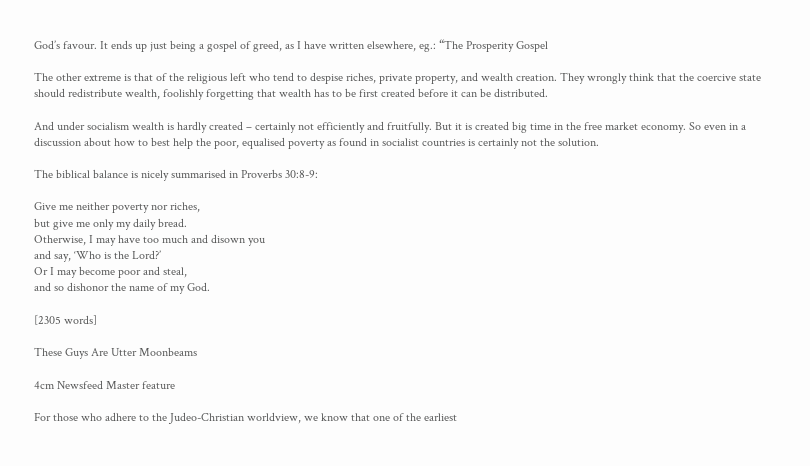God’s favour. It ends up just being a gospel of greed, as I have written elsewhere, eg.: “The Prosperity Gospel

The other extreme is that of the religious left who tend to despise riches, private property, and wealth creation. They wrongly think that the coercive state should redistribute wealth, foolishly forgetting that wealth has to be first created before it can be distributed.

And under socialism wealth is hardly created – certainly not efficiently and fruitfully. But it is created big time in the free market economy. So even in a discussion about how to best help the poor, equalised poverty as found in socialist countries is certainly not the solution.

The biblical balance is nicely summarised in Proverbs 30:8-9:

Give me neither poverty nor riches,
but give me only my daily bread.
Otherwise, I may have too much and disown you
and say, ‘Who is the Lord?’
Or I may become poor and steal,
and so dishonor the name of my God.

[2305 words]

These Guys Are Utter Moonbeams

4cm Newsfeed Master feature

For those who adhere to the Judeo-Christian worldview, we know that one of the earliest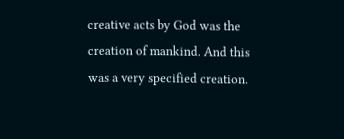creative acts by God was the creation of mankind. And this was a very specified creation.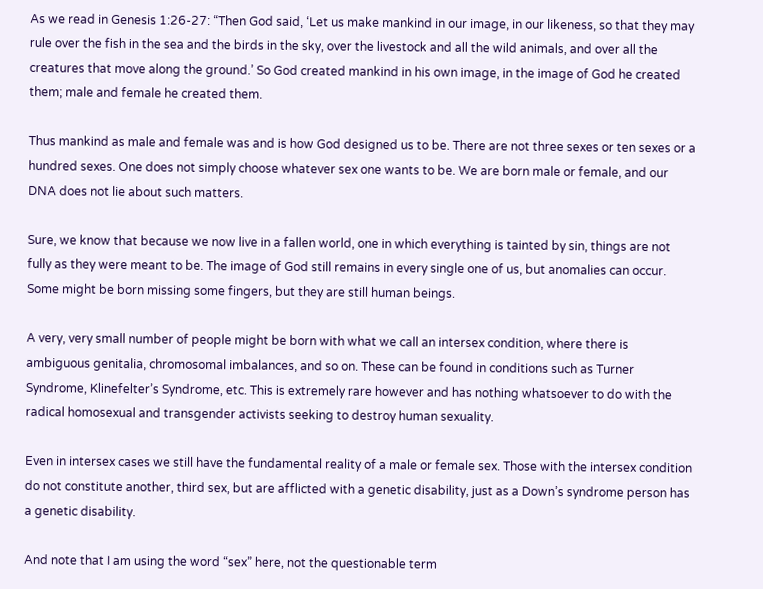As we read in Genesis 1:26-27: “Then God said, ‘Let us make mankind in our image, in our likeness, so that they may rule over the fish in the sea and the birds in the sky, over the livestock and all the wild animals, and over all the creatures that move along the ground.’ So God created mankind in his own image, in the image of God he created them; male and female he created them.

Thus mankind as male and female was and is how God designed us to be. There are not three sexes or ten sexes or a hundred sexes. One does not simply choose whatever sex one wants to be. We are born male or female, and our DNA does not lie about such matters.

Sure, we know that because we now live in a fallen world, one in which everything is tainted by sin, things are not fully as they were meant to be. The image of God still remains in every single one of us, but anomalies can occur. Some might be born missing some fingers, but they are still human beings.

A very, very small number of people might be born with what we call an intersex condition, where there is ambiguous genitalia, chromosomal imbalances, and so on. These can be found in conditions such as Turner Syndrome, Klinefelter’s Syndrome, etc. This is extremely rare however and has nothing whatsoever to do with the radical homosexual and transgender activists seeking to destroy human sexuality.

Even in intersex cases we still have the fundamental reality of a male or female sex. Those with the intersex condition do not constitute another, third sex, but are afflicted with a genetic disability, just as a Down’s syndrome person has a genetic disability.

And note that I am using the word “sex” here, not the questionable term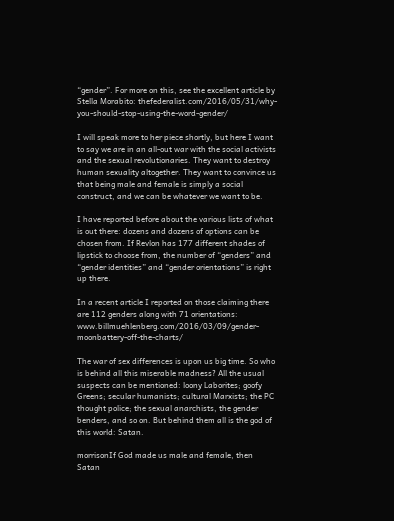“gender”. For more on this, see the excellent article by Stella Morabito: thefederalist.com/2016/05/31/why-you-should-stop-using-the-word-gender/

I will speak more to her piece shortly, but here I want to say we are in an all-out war with the social activists and the sexual revolutionaries. They want to destroy human sexuality altogether. They want to convince us that being male and female is simply a social construct, and we can be whatever we want to be.

I have reported before about the various lists of what is out there: dozens and dozens of options can be chosen from. If Revlon has 177 different shades of lipstick to choose from, the number of “genders” and “gender identities” and “gender orientations” is right up there.

In a recent article I reported on those claiming there are 112 genders along with 71 orientations: www.billmuehlenberg.com/2016/03/09/gender-moonbattery-off-the-charts/

The war of sex differences is upon us big time. So who is behind all this miserable madness? All the usual suspects can be mentioned: loony Laborites; goofy Greens; secular humanists; cultural Marxists; the PC thought police; the sexual anarchists, the gender benders, and so on. But behind them all is the god of this world: Satan.

morrisonIf God made us male and female, then Satan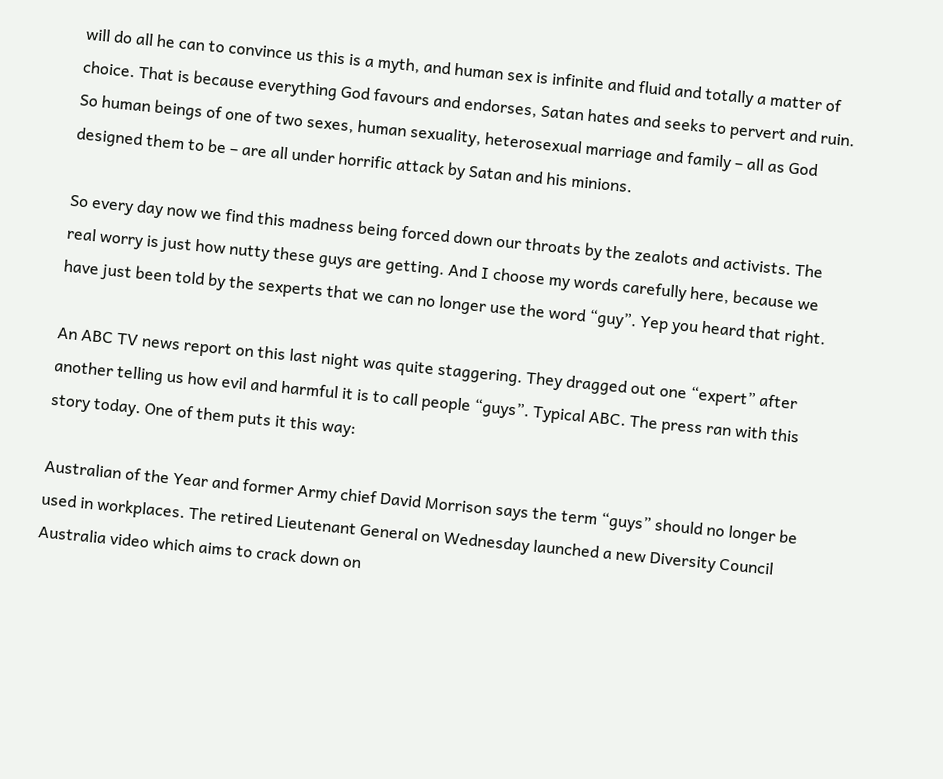will do all he can to convince us this is a myth, and human sex is infinite and fluid and totally a matter of choice. That is because everything God favours and endorses, Satan hates and seeks to pervert and ruin. So human beings of one of two sexes, human sexuality, heterosexual marriage and family – all as God designed them to be – are all under horrific attack by Satan and his minions.

So every day now we find this madness being forced down our throats by the zealots and activists. The real worry is just how nutty these guys are getting. And I choose my words carefully here, because we have just been told by the sexperts that we can no longer use the word “guy”. Yep you heard that right.

An ABC TV news report on this last night was quite staggering. They dragged out one “expert” after another telling us how evil and harmful it is to call people “guys”. Typical ABC. The press ran with this story today. One of them puts it this way:

Australian of the Year and former Army chief David Morrison says the term “guys” should no longer be used in workplaces. The retired Lieutenant General on Wednesday launched a new Diversity Council Australia video which aims to crack down on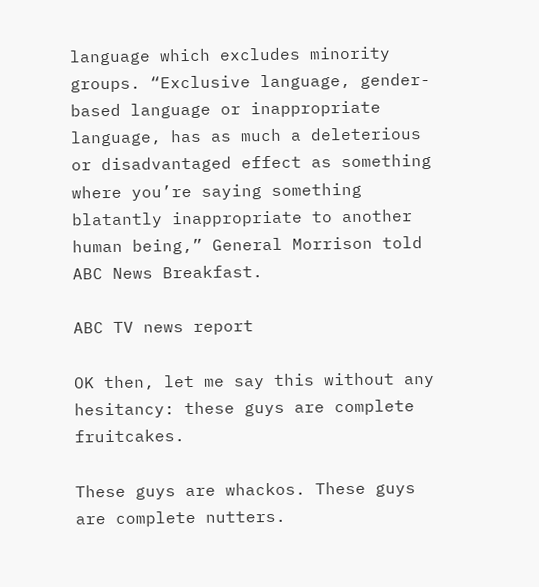language which excludes minority groups. “Exclusive language, gender-based language or inappropriate language, has as much a deleterious or disadvantaged effect as something where you’re saying something blatantly inappropriate to another human being,” General Morrison told ABC News Breakfast.

ABC TV news report

OK then, let me say this without any hesitancy: these guys are complete fruitcakes.

These guys are whackos. These guys are complete nutters.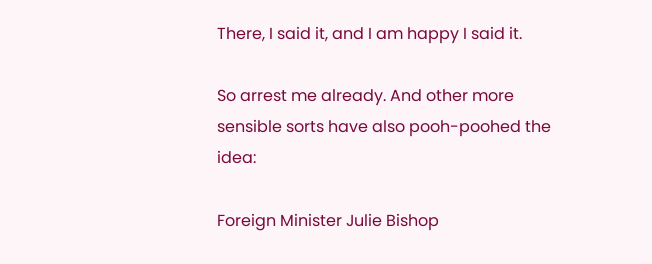There, I said it, and I am happy I said it.

So arrest me already. And other more sensible sorts have also pooh-poohed the idea:

Foreign Minister Julie Bishop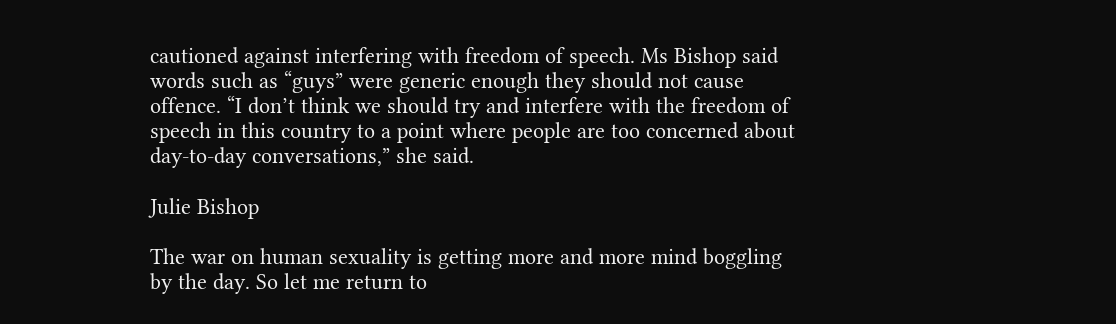cautioned against interfering with freedom of speech. Ms Bishop said words such as “guys” were generic enough they should not cause offence. “I don’t think we should try and interfere with the freedom of speech in this country to a point where people are too concerned about day-to-day conversations,” she said.

Julie Bishop

The war on human sexuality is getting more and more mind boggling by the day. So let me return to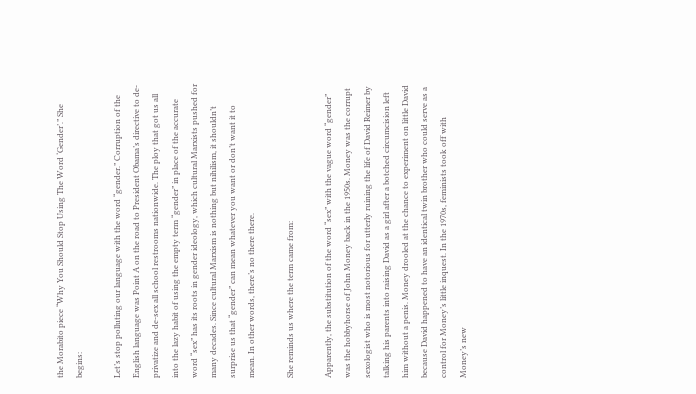the Morabito piece “Why You Should Stop Using The Word ‘Gender’.” She begins:

Let’s stop polluting our language with the word “gender.” Corruption of the English language was Point A on the road to President Obama’s directive to de-privatize and de-sex all school restrooms nationwide. The ploy that got us all into the lazy habit of using the empty term “gender” in place of the accurate word “sex” has its roots in gender ideology, which cultural Marxists pushed for many decades. Since cultural Marxism is nothing but nihilism, it shouldn’t surprise us that “gender” can mean whatever you want or don’t want it to mean. In other words, there’s no there there.

She reminds us where the term came from:

Apparently, the substitution of the word “sex” with the vague word “gender” was the hobbyhorse of John Money back in the 1950s. Money was the corrupt sexologist who is most notorious for utterly ruining the life of David Reimer by talking his parents into raising David as a girl after a botched circumcision left him without a penis. Money drooled at the chance to experiment on little David because David happened to have an identical twin brother who could serve as a control for Money’s little inquest. In the 1970s, feminists took off with Money’s new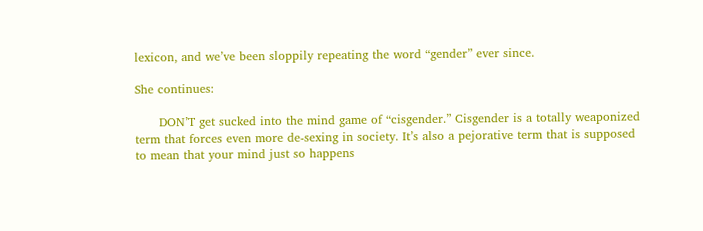lexicon, and we’ve been sloppily repeating the word “gender” ever since.

She continues:

      DON’T get sucked into the mind game of “cisgender.” Cisgender is a totally weaponized term that forces even more de-sexing in society. It’s also a pejorative term that is supposed to mean that your mind just so happens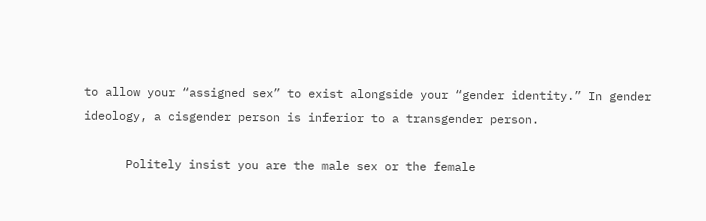to allow your “assigned sex” to exist alongside your “gender identity.” In gender ideology, a cisgender person is inferior to a transgender person.

      Politely insist you are the male sex or the female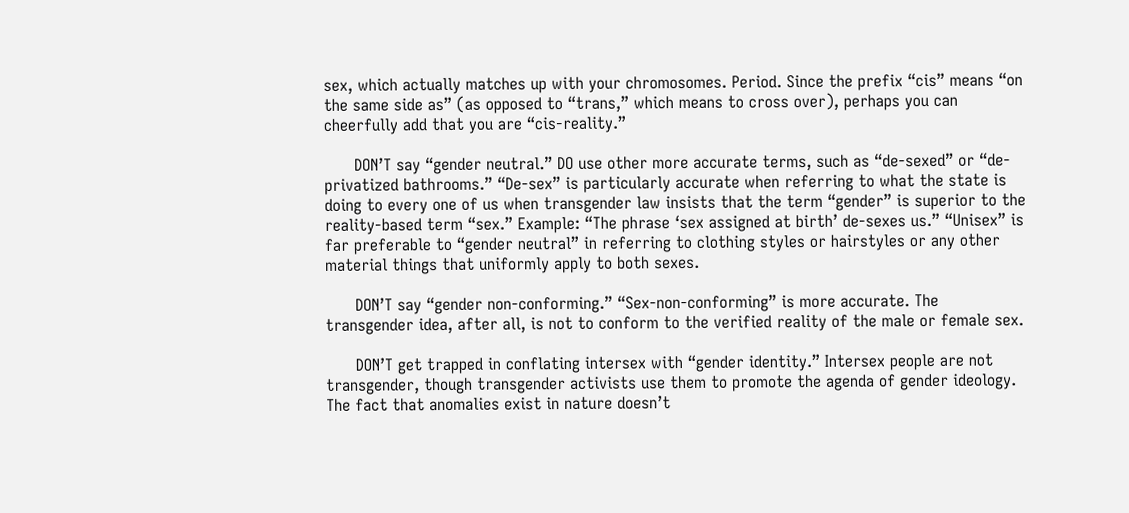sex, which actually matches up with your chromosomes. Period. Since the prefix “cis” means “on the same side as” (as opposed to “trans,” which means to cross over), perhaps you can cheerfully add that you are “cis-reality.”

      DON’T say “gender neutral.” DO use other more accurate terms, such as “de-sexed” or “de-privatized bathrooms.” “De-sex” is particularly accurate when referring to what the state is doing to every one of us when transgender law insists that the term “gender” is superior to the reality-based term “sex.” Example: “The phrase ‘sex assigned at birth’ de-sexes us.” “Unisex” is far preferable to “gender neutral” in referring to clothing styles or hairstyles or any other material things that uniformly apply to both sexes.

      DON’T say “gender non-conforming.” “Sex-non-conforming” is more accurate. The transgender idea, after all, is not to conform to the verified reality of the male or female sex.

      DON’T get trapped in conflating intersex with “gender identity.” Intersex people are not transgender, though transgender activists use them to promote the agenda of gender ideology. The fact that anomalies exist in nature doesn’t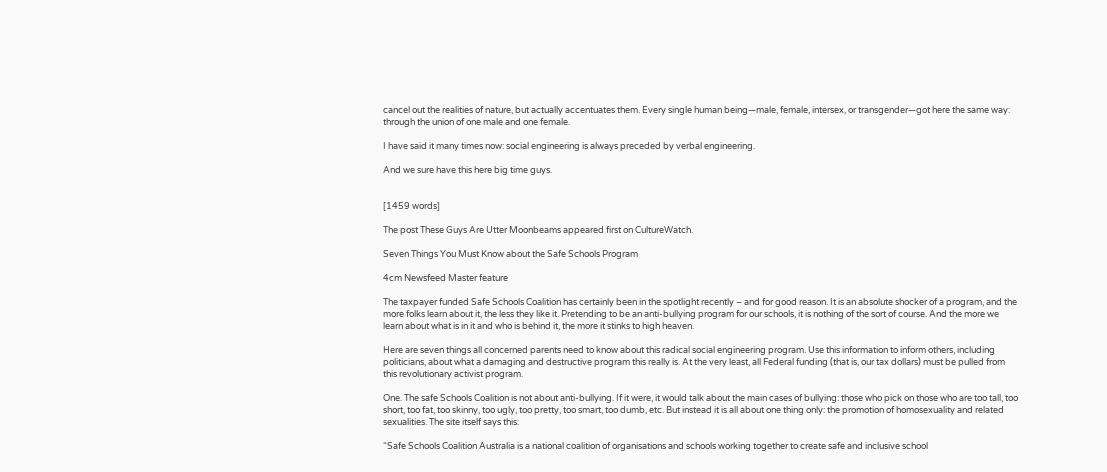cancel out the realities of nature, but actually accentuates them. Every single human being—male, female, intersex, or transgender—got here the same way: through the union of one male and one female.

I have said it many times now: social engineering is always preceded by verbal engineering.

And we sure have this here big time guys.


[1459 words]

The post These Guys Are Utter Moonbeams appeared first on CultureWatch.

Seven Things You Must Know about the Safe Schools Program

4cm Newsfeed Master feature

The taxpayer funded Safe Schools Coalition has certainly been in the spotlight recently – and for good reason. It is an absolute shocker of a program, and the more folks learn about it, the less they like it. Pretending to be an anti-bullying program for our schools, it is nothing of the sort of course. And the more we learn about what is in it and who is behind it, the more it stinks to high heaven.

Here are seven things all concerned parents need to know about this radical social engineering program. Use this information to inform others, including politicians, about what a damaging and destructive program this really is. At the very least, all Federal funding (that is, our tax dollars) must be pulled from this revolutionary activist program.

One. The safe Schools Coalition is not about anti-bullying. If it were, it would talk about the main cases of bullying: those who pick on those who are too tall, too short, too fat, too skinny, too ugly, too pretty, too smart, too dumb, etc. But instead it is all about one thing only: the promotion of homosexuality and related sexualities. The site itself says this:

“Safe Schools Coalition Australia is a national coalition of organisations and schools working together to create safe and inclusive school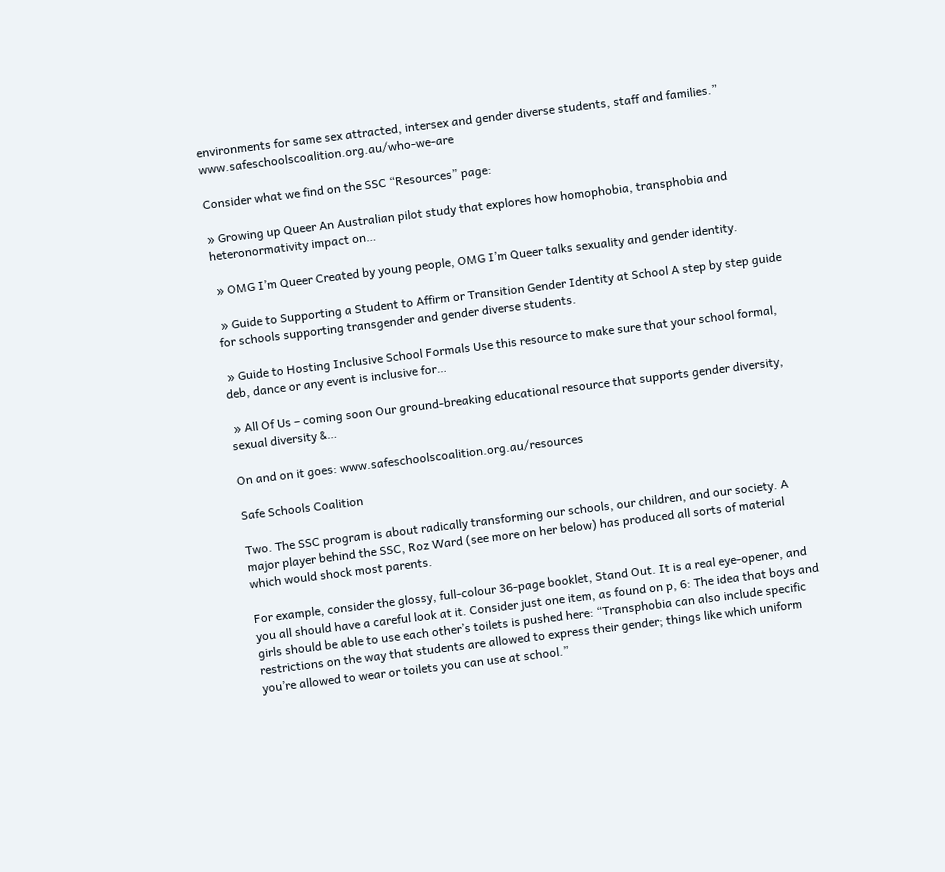environments for same sex attracted, intersex and gender diverse students, staff and families.” www.safeschoolscoalition.org.au/who-we-are

Consider what we find on the SSC “Resources” page:

» Growing up Queer An Australian pilot study that explores how homophobia, transphobia and heteronormativity impact on…

 » OMG I’m Queer Created by young people, OMG I’m Queer talks sexuality and gender identity.

 » Guide to Supporting a Student to Affirm or Transition Gender Identity at School A step by step guide for schools supporting transgender and gender diverse students.

 » Guide to Hosting Inclusive School Formals Use this resource to make sure that your school formal, deb, dance or any event is inclusive for…

 » All Of Us – coming soon Our ground-breaking educational resource that supports gender diversity, sexual diversity &…

On and on it goes: www.safeschoolscoalition.org.au/resources

Safe Schools Coalition

Two. The SSC program is about radically transforming our schools, our children, and our society. A major player behind the SSC, Roz Ward (see more on her below) has produced all sorts of material which would shock most parents.

For example, consider the glossy, full-colour 36-page booklet, Stand Out. It is a real eye-opener, and you all should have a careful look at it. Consider just one item, as found on p, 6: The idea that boys and girls should be able to use each other’s toilets is pushed here: “Transphobia can also include specific restrictions on the way that students are allowed to express their gender; things like which uniform you’re allowed to wear or toilets you can use at school.”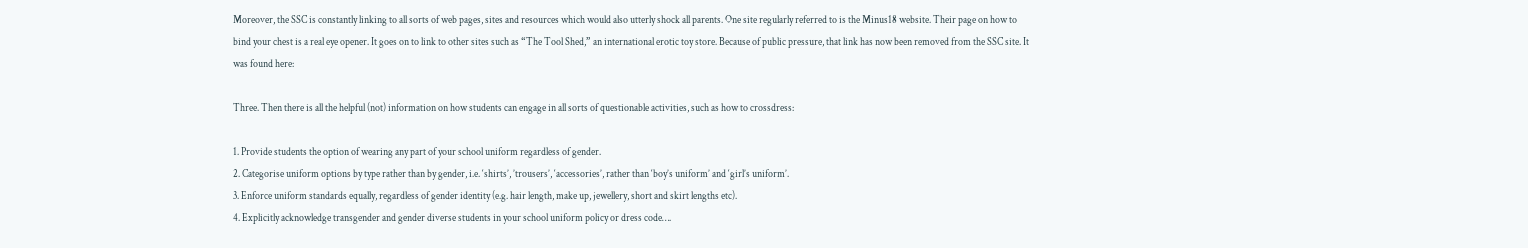Moreover, the SSC is constantly linking to all sorts of web pages, sites and resources which would also utterly shock all parents. One site regularly referred to is the Minus18 website. Their page on how to bind your chest is a real eye opener. It goes on to link to other sites such as “The Tool Shed,” an international erotic toy store. Because of public pressure, that link has now been removed from the SSC site. It was found here:

Three. Then there is all the helpful (not) information on how students can engage in all sorts of questionable activities, such as how to crossdress:

1. Provide students the option of wearing any part of your school uniform regardless of gender.
2. Categorise uniform options by type rather than by gender, i.e. ‘shirts’, ’trousers’, ‘accessories’, rather than ‘boy’s uniform’ and ‘girl’s uniform’.
3. Enforce uniform standards equally, regardless of gender identity (e.g. hair length, make up, jewellery, short and skirt lengths etc).
4. Explicitly acknowledge transgender and gender diverse students in your school uniform policy or dress code….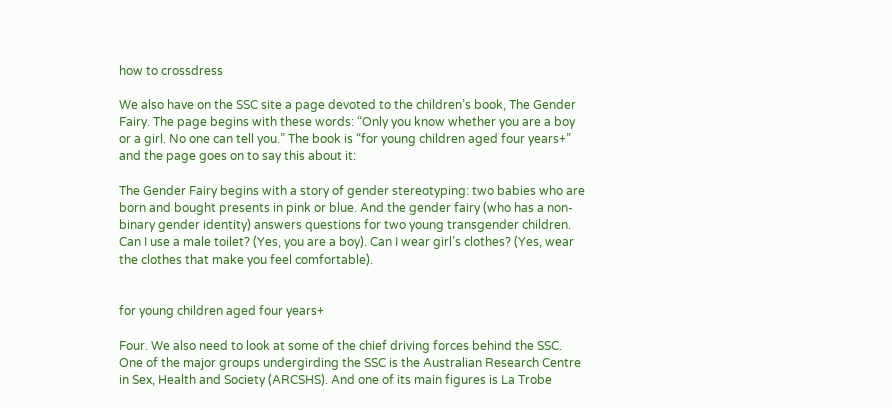how to crossdress

We also have on the SSC site a page devoted to the children’s book, The Gender Fairy. The page begins with these words: “Only you know whether you are a boy or a girl. No one can tell you.” The book is “for young children aged four years+” and the page goes on to say this about it:

The Gender Fairy begins with a story of gender stereotyping: two babies who are born and bought presents in pink or blue. And the gender fairy (who has a non-binary gender identity) answers questions for two young transgender children. Can I use a male toilet? (Yes, you are a boy). Can I wear girl’s clothes? (Yes, wear the clothes that make you feel comfortable).


for young children aged four years+

Four. We also need to look at some of the chief driving forces behind the SSC. One of the major groups undergirding the SSC is the Australian Research Centre in Sex, Health and Society (ARCSHS). And one of its main figures is La Trobe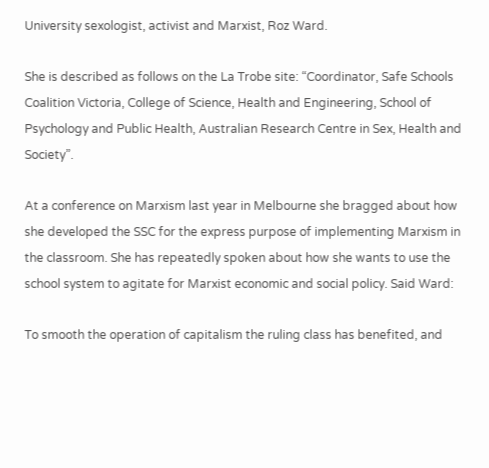University sexologist, activist and Marxist, Roz Ward.

She is described as follows on the La Trobe site: “Coordinator, Safe Schools Coalition Victoria, College of Science, Health and Engineering, School of Psychology and Public Health, Australian Research Centre in Sex, Health and Society”.

At a conference on Marxism last year in Melbourne she bragged about how she developed the SSC for the express purpose of implementing Marxism in the classroom. She has repeatedly spoken about how she wants to use the school system to agitate for Marxist economic and social policy. Said Ward:

To smooth the operation of capitalism the ruling class has benefited, and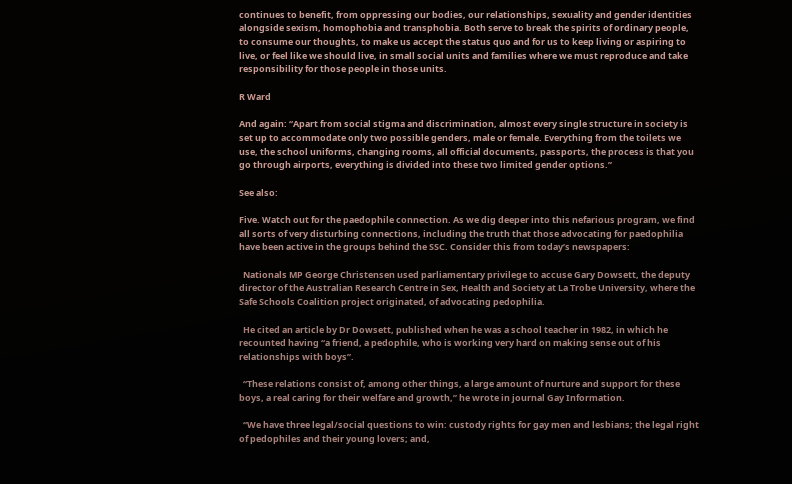continues to benefit, from oppressing our bodies, our relationships, sexuality and gender identities alongside sexism, homophobia and transphobia. Both serve to break the spirits of ordinary people, to consume our thoughts, to make us accept the status quo and for us to keep living or aspiring to live, or feel like we should live, in small social units and families where we must reproduce and take responsibility for those people in those units.

R Ward

And again: “Apart from social stigma and discrimination, almost every single structure in society is set up to accommodate only two possible genders, male or female. Everything from the toilets we use, the school uniforms, changing rooms, all official documents, passports, the process is that you go through airports, everything is divided into these two limited gender options.”

See also:

Five. Watch out for the paedophile connection. As we dig deeper into this nefarious program, we find all sorts of very disturbing connections, including the truth that those advocating for paedophilia have been active in the groups behind the SSC. Consider this from today’s newspapers:

  Nationals MP George Christensen used parliamentary privilege to accuse Gary Dowsett, the deputy director of the Australian Research Centre in Sex, Health and Society at La Trobe University, where the Safe Schools Coalition project originated, of advocating pedophilia.

  He cited an article by Dr Dowsett, published when he was a school teacher in 1982, in which he recounted having “a friend, a pedophile, who is working very hard on making sense out of his relationships with boys”.

  “These relations consist of, among other things, a large amount of nurture and support for these boys, a real caring for their welfare and growth,” he wrote in journal Gay Information.

  “We have three legal/social questions to win: custody rights for gay men and lesbians; the legal right of pedophiles and their young lovers; and,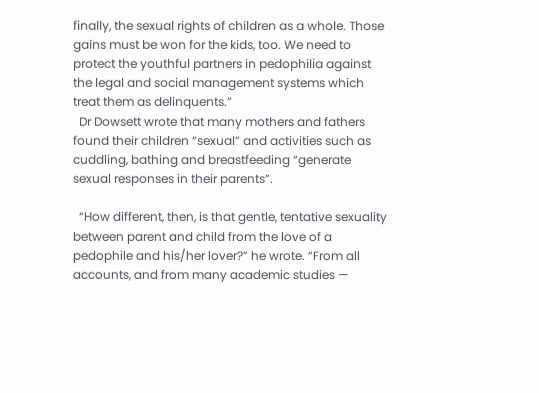finally, the sexual rights of children as a whole. Those gains must be won for the kids, too. We need to protect the youthful partners in pedophilia against the legal and social management systems which treat them as delinquents.”
  Dr Dowsett wrote that many mothers and fathers found their children “sexual” and activities such as cuddling, bathing and breastfeeding “generate sexual responses in their parents”.

  “How different, then, is that gentle, tentative sexuality between parent and child from the love of a pedophile and his/her lover?” he wrote. “From all accounts, and from many academic studies —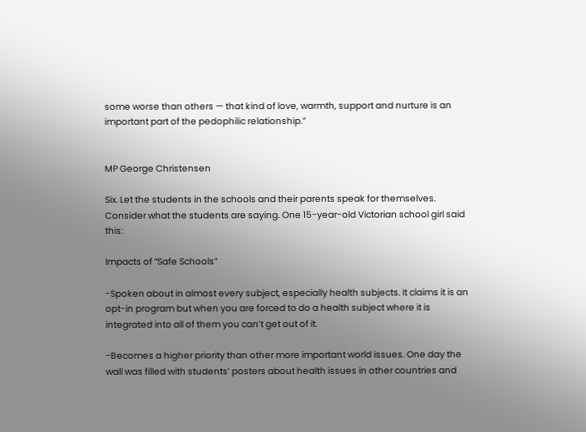some worse than others — that kind of love, warmth, support and nurture is an important part of the pedophilic relationship.”


MP George Christensen

Six. Let the students in the schools and their parents speak for themselves. Consider what the students are saying. One 15-year-old Victorian school girl said this:

Impacts of “Safe Schools”

-Spoken about in almost every subject, especially health subjects. It claims it is an opt-in program but when you are forced to do a health subject where it is integrated into all of them you can’t get out of it.

-Becomes a higher priority than other more important world issues. One day the wall was filled with students’ posters about health issues in other countries and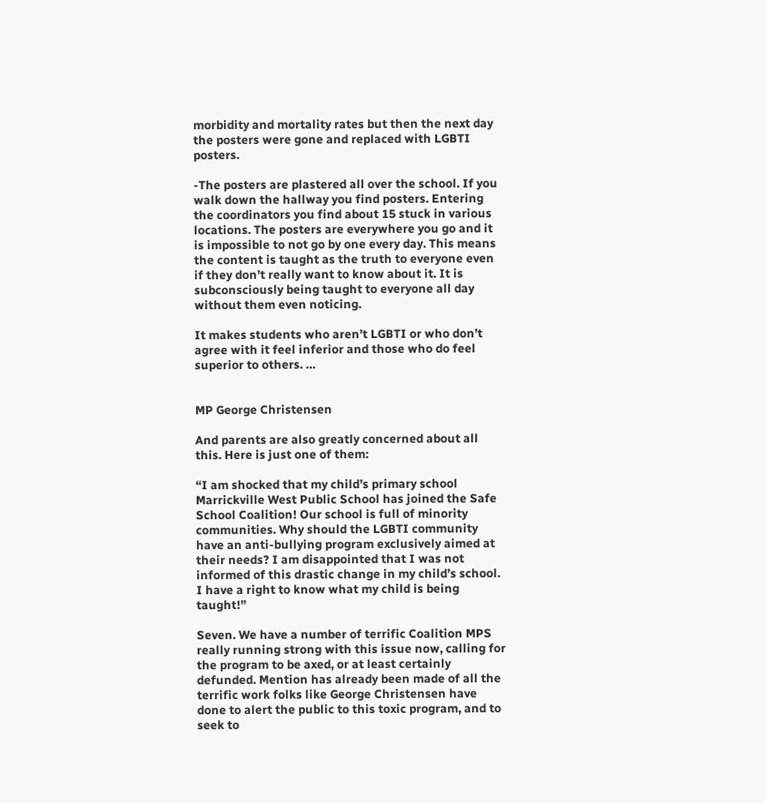morbidity and mortality rates but then the next day the posters were gone and replaced with LGBTI posters.

-The posters are plastered all over the school. If you walk down the hallway you find posters. Entering the coordinators you find about 15 stuck in various locations. The posters are everywhere you go and it is impossible to not go by one every day. This means the content is taught as the truth to everyone even if they don’t really want to know about it. It is subconsciously being taught to everyone all day without them even noticing.

It makes students who aren’t LGBTI or who don’t agree with it feel inferior and those who do feel superior to others. …


MP George Christensen

And parents are also greatly concerned about all this. Here is just one of them:

“I am shocked that my child’s primary school Marrickville West Public School has joined the Safe School Coalition! Our school is full of minority communities. Why should the LGBTI community have an anti-bullying program exclusively aimed at their needs? I am disappointed that I was not informed of this drastic change in my child’s school. I have a right to know what my child is being taught!”

Seven. We have a number of terrific Coalition MPS really running strong with this issue now, calling for the program to be axed, or at least certainly defunded. Mention has already been made of all the terrific work folks like George Christensen have done to alert the public to this toxic program, and to seek to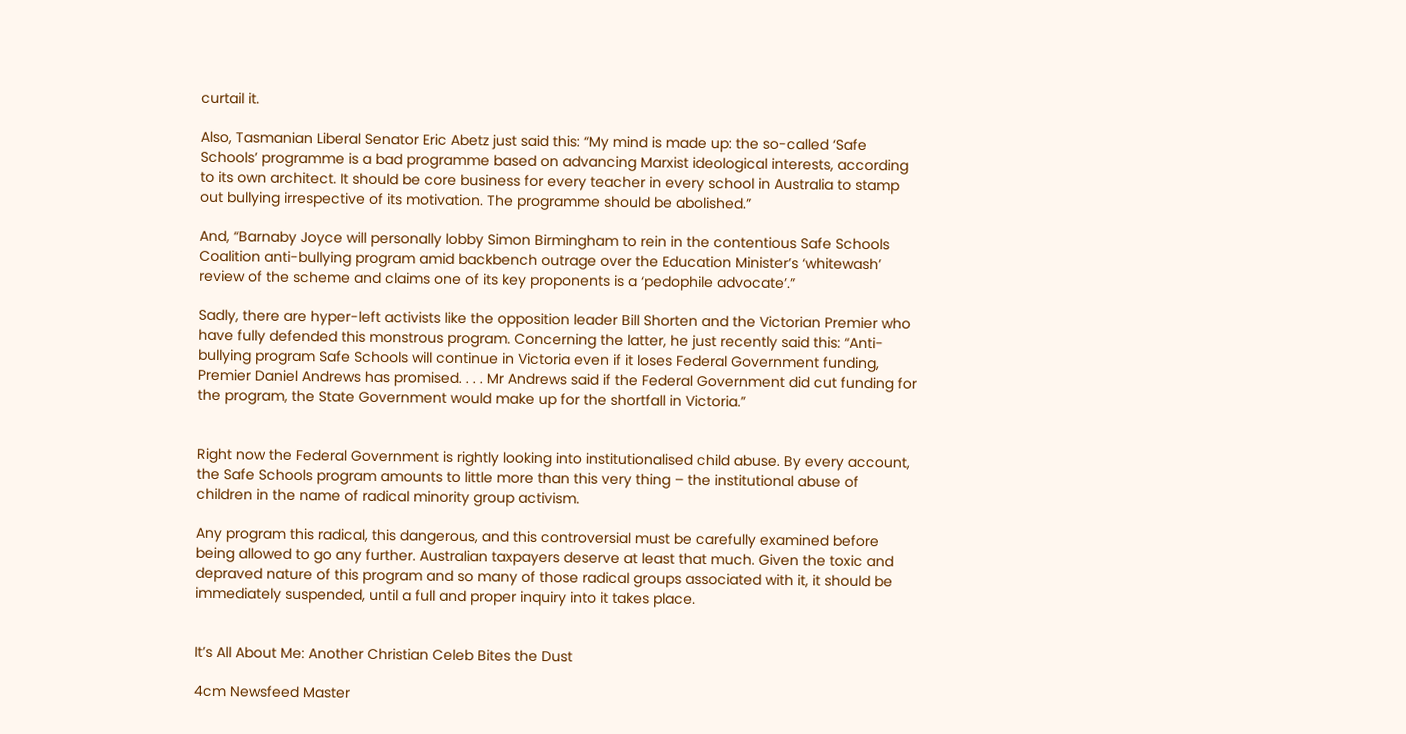curtail it.

Also, Tasmanian Liberal Senator Eric Abetz just said this: “My mind is made up: the so-called ‘Safe Schools’ programme is a bad programme based on advancing Marxist ideological interests, according to its own architect. It should be core business for every teacher in every school in Australia to stamp out bullying irrespective of its motivation. The programme should be abolished.”

And, “Barnaby Joyce will personally lobby Simon Birmingham to rein in the contentious Safe Schools Coalition anti-bullying program amid backbench outrage over the Education Minister’s ‘whitewash’ review of the scheme and claims one of its key proponents is a ‘pedophile advocate’.”

Sadly, there are hyper-left activists like the opposition leader Bill Shorten and the Victorian Premier who have fully defended this monstrous program. Concerning the latter, he just recently said this: “Anti-bullying program Safe Schools will continue in Victoria even if it loses Federal Government funding, Premier Daniel Andrews has promised. . . . Mr Andrews said if the Federal Government did cut funding for the program, the State Government would make up for the shortfall in Victoria.”


Right now the Federal Government is rightly looking into institutionalised child abuse. By every account, the Safe Schools program amounts to little more than this very thing – the institutional abuse of children in the name of radical minority group activism.

Any program this radical, this dangerous, and this controversial must be carefully examined before being allowed to go any further. Australian taxpayers deserve at least that much. Given the toxic and depraved nature of this program and so many of those radical groups associated with it, it should be immediately suspended, until a full and proper inquiry into it takes place.


It’s All About Me: Another Christian Celeb Bites the Dust

4cm Newsfeed Master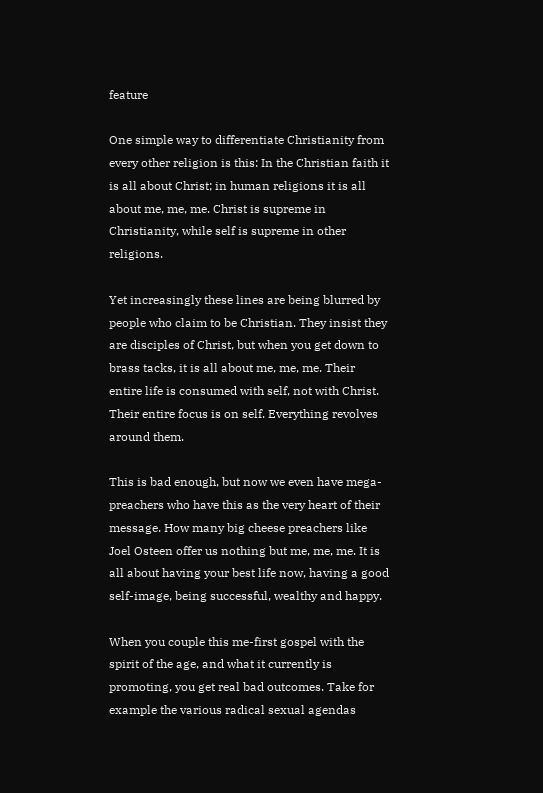feature

One simple way to differentiate Christianity from every other religion is this: In the Christian faith it is all about Christ; in human religions it is all about me, me, me. Christ is supreme in Christianity, while self is supreme in other religions.

Yet increasingly these lines are being blurred by people who claim to be Christian. They insist they are disciples of Christ, but when you get down to brass tacks, it is all about me, me, me. Their entire life is consumed with self, not with Christ. Their entire focus is on self. Everything revolves around them.

This is bad enough, but now we even have mega-preachers who have this as the very heart of their message. How many big cheese preachers like Joel Osteen offer us nothing but me, me, me. It is all about having your best life now, having a good self-image, being successful, wealthy and happy.

When you couple this me-first gospel with the spirit of the age, and what it currently is promoting, you get real bad outcomes. Take for example the various radical sexual agendas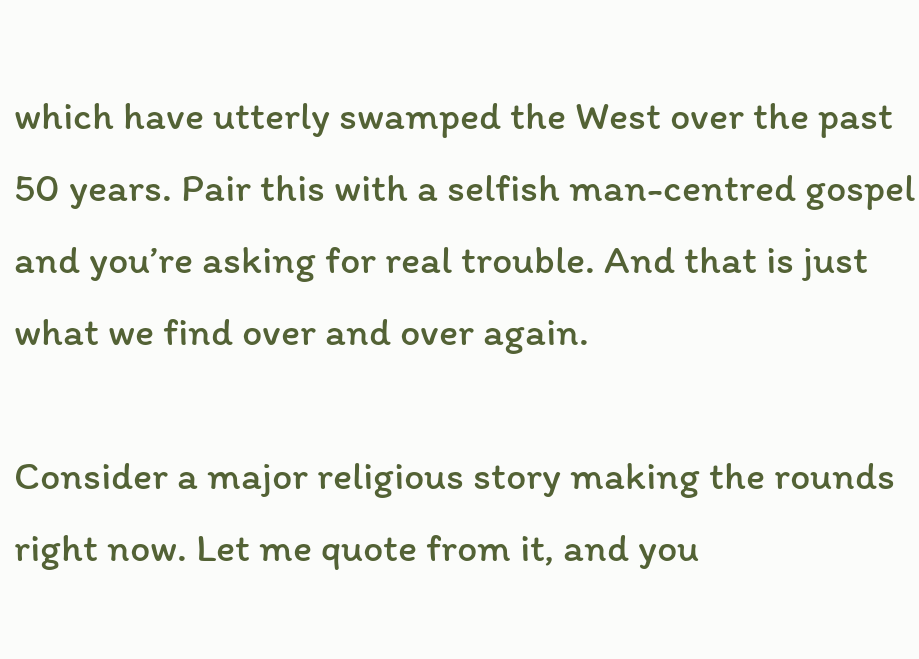which have utterly swamped the West over the past 50 years. Pair this with a selfish man-centred gospel and you’re asking for real trouble. And that is just what we find over and over again.

Consider a major religious story making the rounds right now. Let me quote from it, and you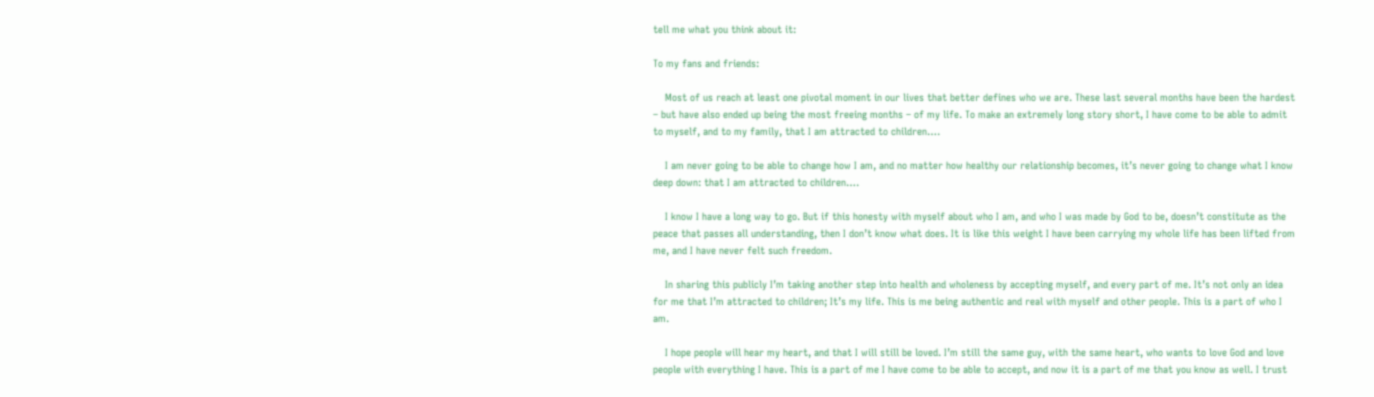tell me what you think about it:

To my fans and friends:

    Most of us reach at least one pivotal moment in our lives that better defines who we are. These last several months have been the hardest – but have also ended up being the most freeing months – of my life. To make an extremely long story short, I have come to be able to admit to myself, and to my family, that I am attracted to children….

    I am never going to be able to change how I am, and no matter how healthy our relationship becomes, it’s never going to change what I know deep down: that I am attracted to children….

    I know I have a long way to go. But if this honesty with myself about who I am, and who I was made by God to be, doesn’t constitute as the peace that passes all understanding, then I don’t know what does. It is like this weight I have been carrying my whole life has been lifted from me, and I have never felt such freedom.

    In sharing this publicly I’m taking another step into health and wholeness by accepting myself, and every part of me. It’s not only an idea for me that I’m attracted to children; It’s my life. This is me being authentic and real with myself and other people. This is a part of who I am.

    I hope people will hear my heart, and that I will still be loved. I’m still the same guy, with the same heart, who wants to love God and love people with everything I have. This is a part of me I have come to be able to accept, and now it is a part of me that you know as well. I trust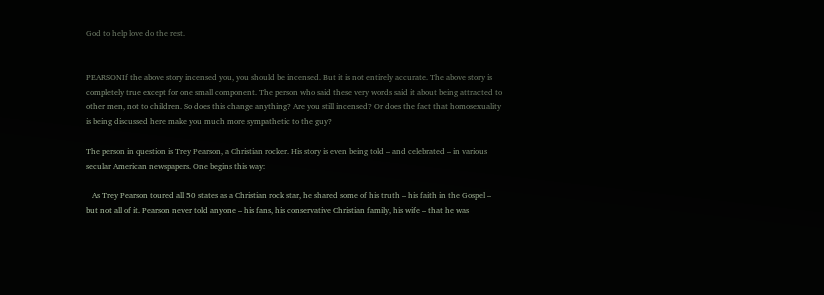God to help love do the rest.


PEARSONIf the above story incensed you, you should be incensed. But it is not entirely accurate. The above story is completely true except for one small component. The person who said these very words said it about being attracted to other men, not to children. So does this change anything? Are you still incensed? Or does the fact that homosexuality is being discussed here make you much more sympathetic to the guy?

The person in question is Trey Pearson, a Christian rocker. His story is even being told – and celebrated – in various secular American newspapers. One begins this way:

   As Trey Pearson toured all 50 states as a Christian rock star, he shared some of his truth – his faith in the Gospel – but not all of it. Pearson never told anyone – his fans, his conservative Christian family, his wife – that he was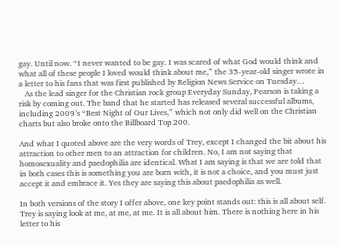gay. Until now. “I never wanted to be gay. I was scared of what God would think and what all of these people I loved would think about me,” the 35-year-old singer wrote in a letter to his fans that was first published by Religion News Service on Tuesday…
   As the lead singer for the Christian rock group Everyday Sunday, Pearson is taking a risk by coming out. The band that he started has released several successful albums, including 2009’s “Best Night of Our Lives,” which not only did well on the Christian charts but also broke onto the Billboard Top 200.

And what I quoted above are the very words of Trey, except I changed the bit about his attraction to other men to an attraction for children. No, I am not saying that homosexuality and paedophilia are identical. What I am saying is that we are told that in both cases this is something you are born with, it is not a choice, and you must just accept it and embrace it. Yes they are saying this about paedophilia as well.

In both versions of the story I offer above, one key point stands out: this is all about self. Trey is saying look at me, at me, at me. It is all about him. There is nothing here in his letter to his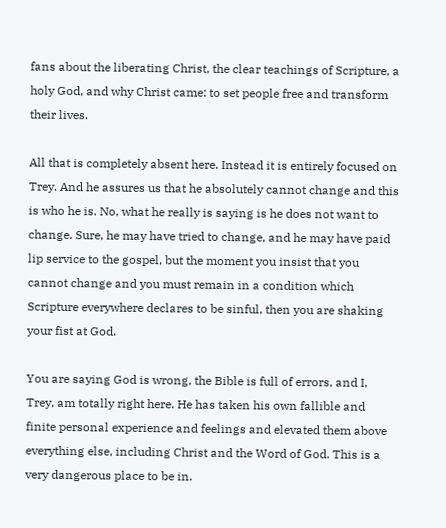fans about the liberating Christ, the clear teachings of Scripture, a holy God, and why Christ came: to set people free and transform their lives.

All that is completely absent here. Instead it is entirely focused on Trey. And he assures us that he absolutely cannot change and this is who he is. No, what he really is saying is he does not want to change. Sure, he may have tried to change, and he may have paid lip service to the gospel, but the moment you insist that you cannot change and you must remain in a condition which Scripture everywhere declares to be sinful, then you are shaking your fist at God.

You are saying God is wrong, the Bible is full of errors, and I, Trey, am totally right here. He has taken his own fallible and finite personal experience and feelings and elevated them above everything else, including Christ and the Word of God. This is a very dangerous place to be in.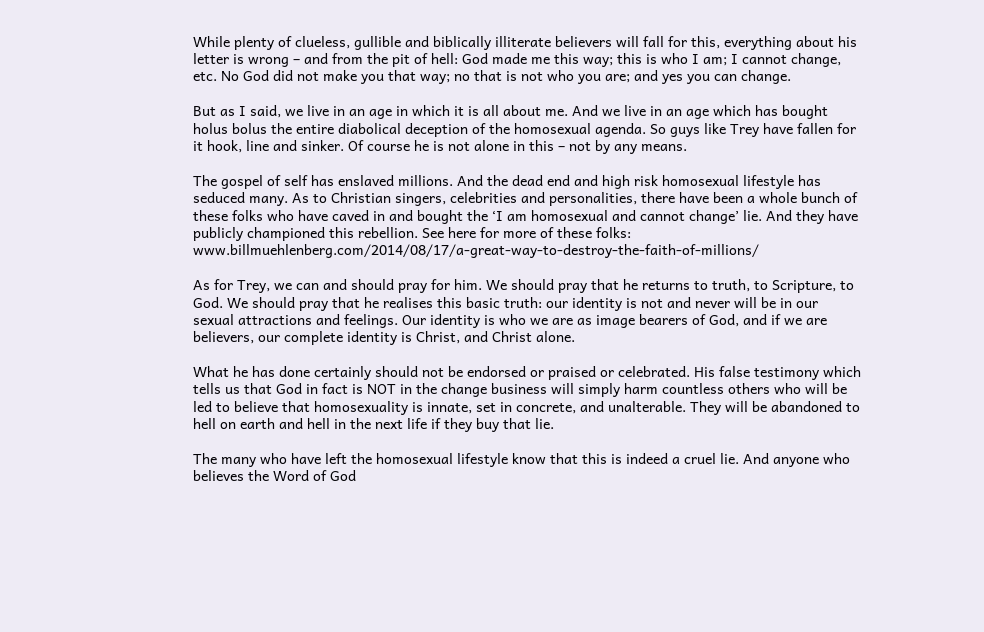While plenty of clueless, gullible and biblically illiterate believers will fall for this, everything about his letter is wrong – and from the pit of hell: God made me this way; this is who I am; I cannot change, etc. No God did not make you that way; no that is not who you are; and yes you can change.

But as I said, we live in an age in which it is all about me. And we live in an age which has bought holus bolus the entire diabolical deception of the homosexual agenda. So guys like Trey have fallen for it hook, line and sinker. Of course he is not alone in this – not by any means.

The gospel of self has enslaved millions. And the dead end and high risk homosexual lifestyle has seduced many. As to Christian singers, celebrities and personalities, there have been a whole bunch of these folks who have caved in and bought the ‘I am homosexual and cannot change’ lie. And they have publicly championed this rebellion. See here for more of these folks: www.billmuehlenberg.com/2014/08/17/a-great-way-to-destroy-the-faith-of-millions/

As for Trey, we can and should pray for him. We should pray that he returns to truth, to Scripture, to God. We should pray that he realises this basic truth: our identity is not and never will be in our sexual attractions and feelings. Our identity is who we are as image bearers of God, and if we are believers, our complete identity is Christ, and Christ alone.

What he has done certainly should not be endorsed or praised or celebrated. His false testimony which tells us that God in fact is NOT in the change business will simply harm countless others who will be led to believe that homosexuality is innate, set in concrete, and unalterable. They will be abandoned to hell on earth and hell in the next life if they buy that lie.

The many who have left the homosexual lifestyle know that this is indeed a cruel lie. And anyone who believes the Word of God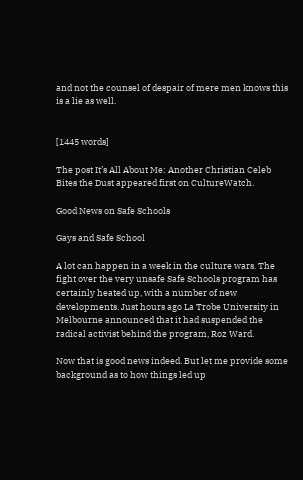and not the counsel of despair of mere men knows this is a lie as well.


[1445 words]

The post It’s All About Me: Another Christian Celeb Bites the Dust appeared first on CultureWatch.

Good News on Safe Schools

Gays and Safe School

A lot can happen in a week in the culture wars. The fight over the very unsafe Safe Schools program has certainly heated up, with a number of new developments. Just hours ago La Trobe University in Melbourne announced that it had suspended the radical activist behind the program, Roz Ward.

Now that is good news indeed. But let me provide some background as to how things led up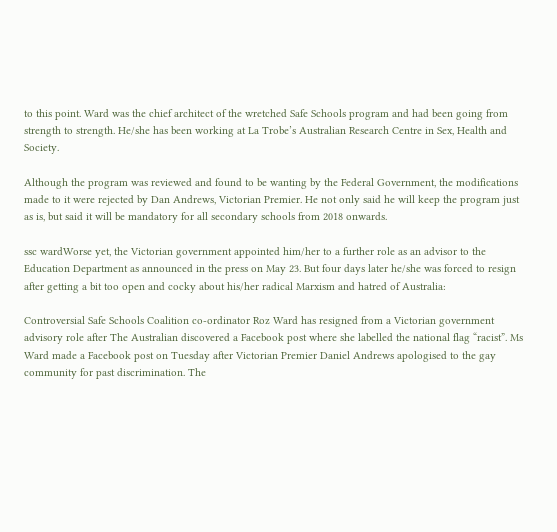to this point. Ward was the chief architect of the wretched Safe Schools program and had been going from strength to strength. He/she has been working at La Trobe’s Australian Research Centre in Sex, Health and Society.

Although the program was reviewed and found to be wanting by the Federal Government, the modifications made to it were rejected by Dan Andrews, Victorian Premier. He not only said he will keep the program just as is, but said it will be mandatory for all secondary schools from 2018 onwards.

ssc wardWorse yet, the Victorian government appointed him/her to a further role as an advisor to the Education Department as announced in the press on May 23. But four days later he/she was forced to resign after getting a bit too open and cocky about his/her radical Marxism and hatred of Australia:

Controversial Safe Schools Coalition co-ordinator Roz Ward has resigned from a Victorian government advisory role after The Australian discovered a Facebook post where she labelled the national flag “racist”. Ms Ward made a Facebook post on Tuesday after Victorian Premier Daniel Andrews apologised to the gay community for past discrimination. The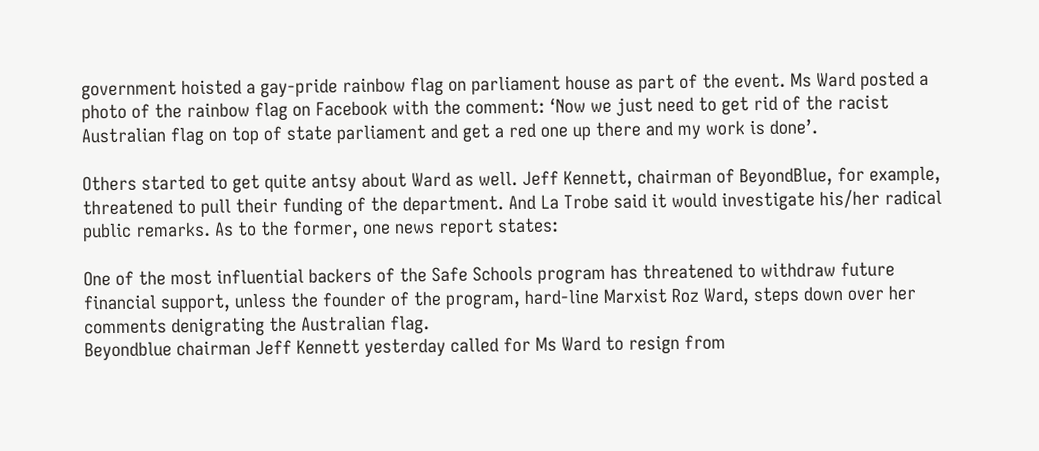government hoisted a gay-pride rainbow flag on parliament house as part of the event. Ms Ward posted a photo of the rainbow flag on Facebook with the comment: ‘Now we just need to get rid of the racist Australian flag on top of state parliament and get a red one up there and my work is done’.

Others started to get quite antsy about Ward as well. Jeff Kennett, chairman of BeyondBlue, for example, threatened to pull their funding of the department. And La Trobe said it would investigate his/her radical public remarks. As to the former, one news report states:

One of the most influential backers of the Safe Schools program has threatened to withdraw future financial support, unless the founder of the program, hard-line Marxist Roz Ward, steps down over her comments denigrating the Australian flag.
Beyondblue chairman Jeff Kennett yesterday called for Ms Ward to resign from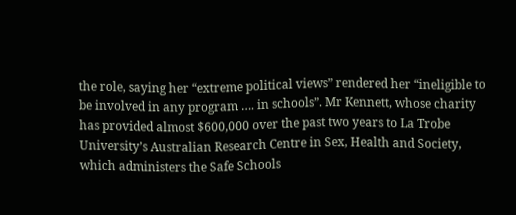the role, saying her “extreme political views” rendered her “ineligible to be involved in any program …. in schools”. Mr Kennett, whose charity has provided almost $600,000 over the past two years to La Trobe University’s Australian Research Centre in Sex, Health and Society, which administers the Safe Schools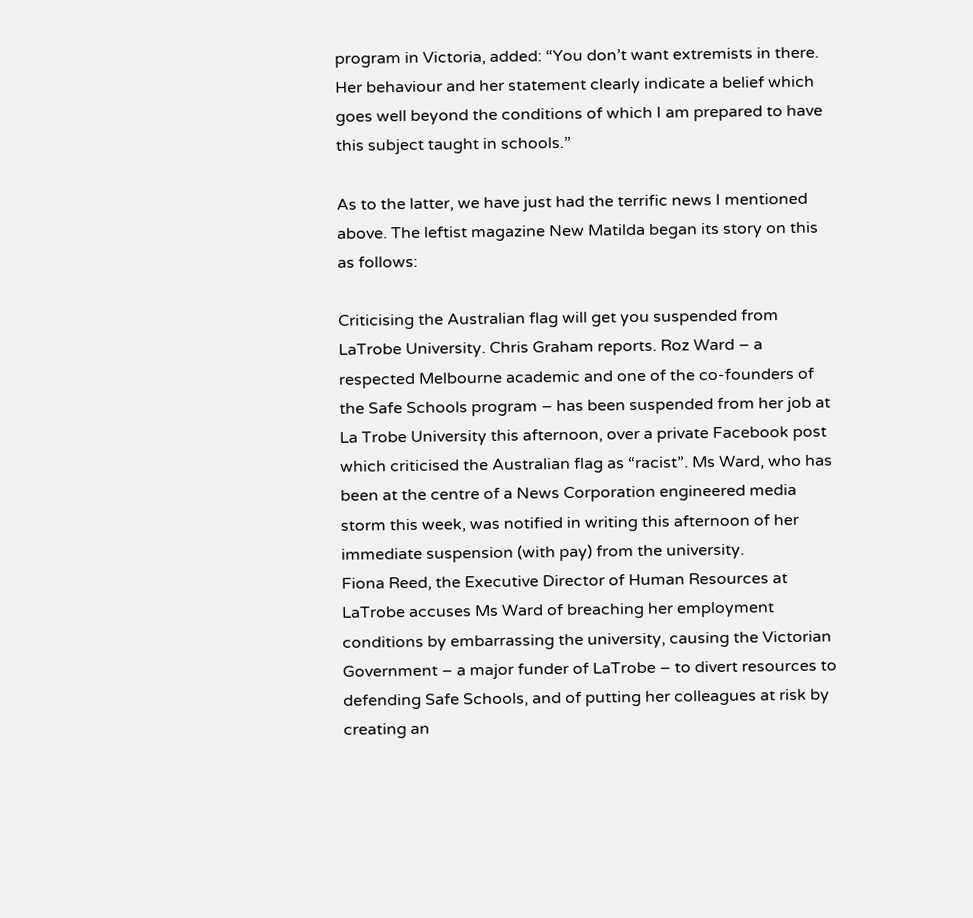program in Victoria, added: “You don’t want extremists in there. Her behaviour and her statement clearly indicate a belief which goes well beyond the conditions of which I am prepared to have this subject taught in schools.”

As to the latter, we have just had the terrific news I mentioned above. The leftist magazine New Matilda began its story on this as follows:

Criticising the Australian flag will get you suspended from LaTrobe University. Chris Graham reports. Roz Ward – a respected Melbourne academic and one of the co-founders of the Safe Schools program – has been suspended from her job at La Trobe University this afternoon, over a private Facebook post which criticised the Australian flag as “racist”. Ms Ward, who has been at the centre of a News Corporation engineered media storm this week, was notified in writing this afternoon of her immediate suspension (with pay) from the university.
Fiona Reed, the Executive Director of Human Resources at LaTrobe accuses Ms Ward of breaching her employment conditions by embarrassing the university, causing the Victorian Government – a major funder of LaTrobe – to divert resources to defending Safe Schools, and of putting her colleagues at risk by creating an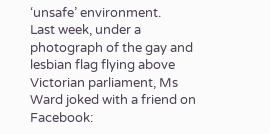‘unsafe’ environment.
Last week, under a photograph of the gay and lesbian flag flying above Victorian parliament, Ms Ward joked with a friend on Facebook: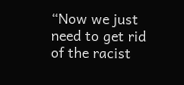“Now we just need to get rid of the racist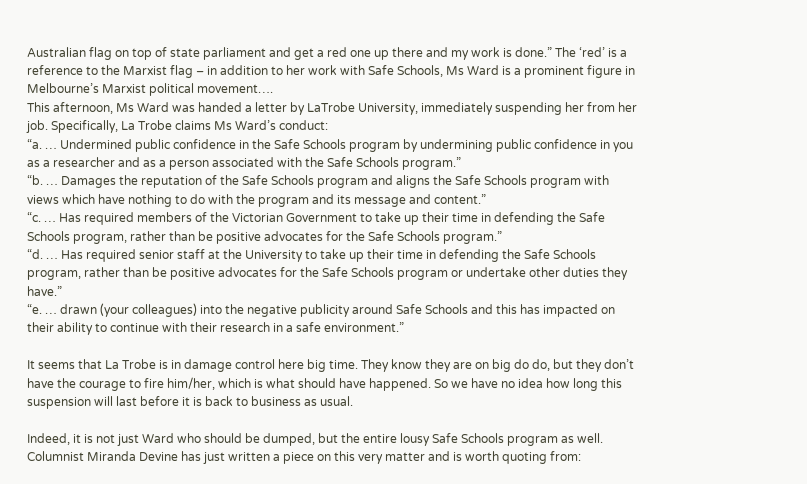Australian flag on top of state parliament and get a red one up there and my work is done.” The ‘red’ is a reference to the Marxist flag – in addition to her work with Safe Schools, Ms Ward is a prominent figure in Melbourne’s Marxist political movement….
This afternoon, Ms Ward was handed a letter by LaTrobe University, immediately suspending her from her job. Specifically, La Trobe claims Ms Ward’s conduct:
“a. … Undermined public confidence in the Safe Schools program by undermining public confidence in you as a researcher and as a person associated with the Safe Schools program.”
“b. … Damages the reputation of the Safe Schools program and aligns the Safe Schools program with views which have nothing to do with the program and its message and content.”
“c. … Has required members of the Victorian Government to take up their time in defending the Safe Schools program, rather than be positive advocates for the Safe Schools program.”
“d. … Has required senior staff at the University to take up their time in defending the Safe Schools program, rather than be positive advocates for the Safe Schools program or undertake other duties they have.”
“e. … drawn (your colleagues) into the negative publicity around Safe Schools and this has impacted on their ability to continue with their research in a safe environment.”

It seems that La Trobe is in damage control here big time. They know they are on big do do, but they don’t have the courage to fire him/her, which is what should have happened. So we have no idea how long this suspension will last before it is back to business as usual.

Indeed, it is not just Ward who should be dumped, but the entire lousy Safe Schools program as well. Columnist Miranda Devine has just written a piece on this very matter and is worth quoting from: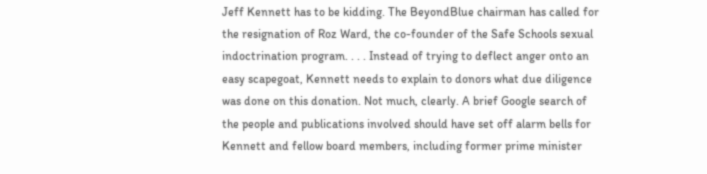Jeff Kennett has to be kidding. The BeyondBlue chairman has called for the resignation of Roz Ward, the co-founder of the Safe Schools sexual indoctrination program. . . . Instead of trying to deflect anger onto an easy scapegoat, Kennett needs to explain to donors what due diligence was done on this donation. Not much, clearly. A brief Google search of the people and publications involved should have set off alarm bells for Kennett and fellow board members, including former prime minister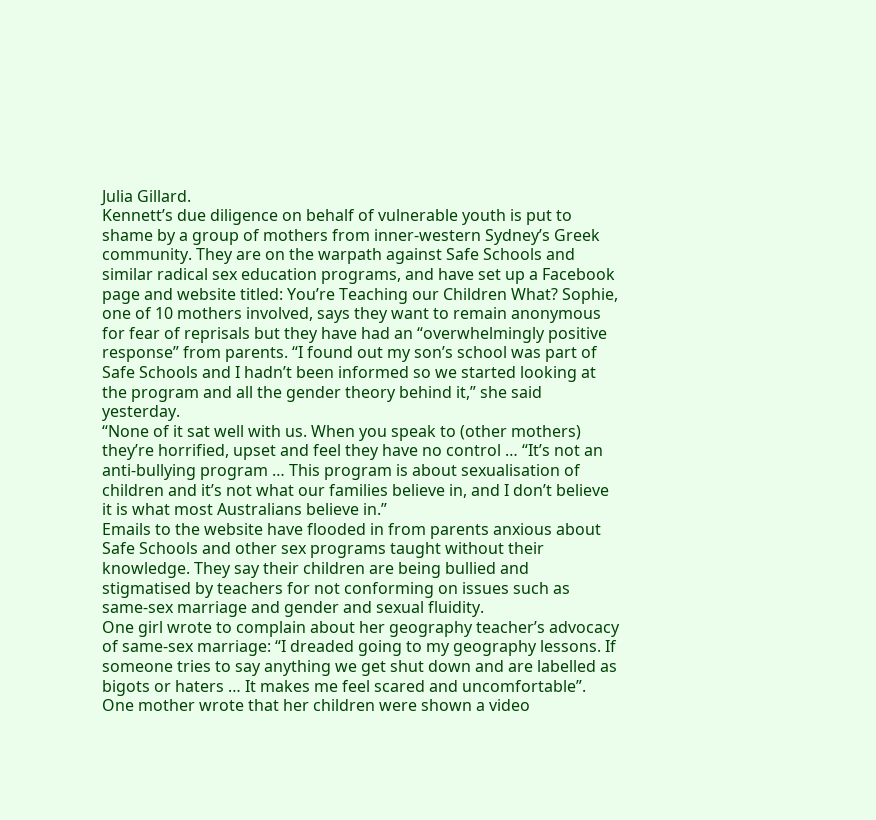Julia Gillard.
Kennett’s due diligence on behalf of vulnerable youth is put to shame by a group of mothers from inner-western Sydney’s Greek community. They are on the warpath against Safe Schools and similar radical sex education programs, and have set up a Facebook page and website titled: You’re Teaching our Children What? Sophie, one of 10 mothers involved, says they want to remain anonymous for fear of reprisals but they have had an “overwhelmingly positive response” from parents. “I found out my son’s school was part of Safe Schools and I hadn’t been informed so we started looking at the program and all the gender theory behind it,” she said yesterday.
“None of it sat well with us. When you speak to (other mothers) they’re horrified, upset and feel they have no control … “It’s not an anti-bullying program … This program is about sexualisation of children and it’s not what our families believe in, and I don’t believe it is what most Australians believe in.”
Emails to the website have flooded in from parents anxious about Safe Schools and other sex programs taught without their knowledge. They say their children are being bullied and stigmatised by teachers for not conforming on issues such as same-sex marriage and gender and sexual fluidity.
One girl wrote to complain about her geography teacher’s advocacy of same-sex marriage: “I dreaded going to my geography lessons. If someone tries to say anything we get shut down and are labelled as bigots or haters … It makes me feel scared and uncomfortable”. One mother wrote that her children were shown a video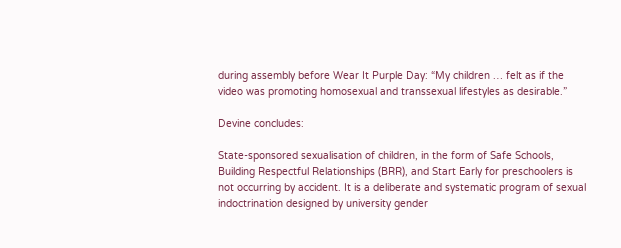during assembly before Wear It Purple Day: “My children … felt as if the video was promoting homosexual and transsexual lifestyles as desirable.”

Devine concludes:

State-sponsored sexualisation of children, in the form of Safe Schools, Building Respectful Relationships (BRR), and Start Early for preschoolers is not occurring by accident. It is a deliberate and systematic program of sexual indoctrination designed by university gender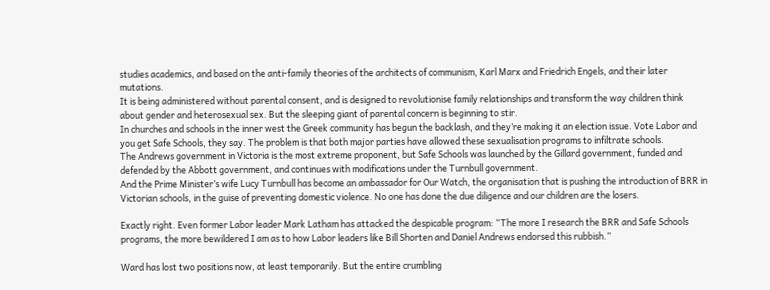studies academics, and based on the anti-family theories of the architects of communism, Karl Marx and Friedrich Engels, and their later mutations.
It is being administered without parental consent, and is designed to revolutionise family relationships and transform the way children think about gender and heterosexual sex. But the sleeping giant of parental concern is beginning to stir.
In churches and schools in the inner west the Greek community has begun the backlash, and they’re making it an election issue. Vote Labor and you get Safe Schools, they say. The problem is that both major parties have allowed these sexualisation programs to infiltrate schools.
The Andrews government in Victoria is the most extreme proponent, but Safe Schools was launched by the Gillard government, funded and defended by the Abbott government, and continues with modifications under the Turnbull government.
And the Prime Minister’s wife Lucy Turnbull has become an ambassador for Our Watch, the organisation that is pushing the introduction of BRR in Victorian schools, in the guise of preventing domestic violence. No one has done the due diligence and our children are the losers.

Exactly right. Even former Labor leader Mark Latham has attacked the despicable program: “The more I research the BRR and Safe Schools programs, the more bewildered I am as to how Labor leaders like Bill Shorten and Daniel Andrews endorsed this rubbish.”

Ward has lost two positions now, at least temporarily. But the entire crumbling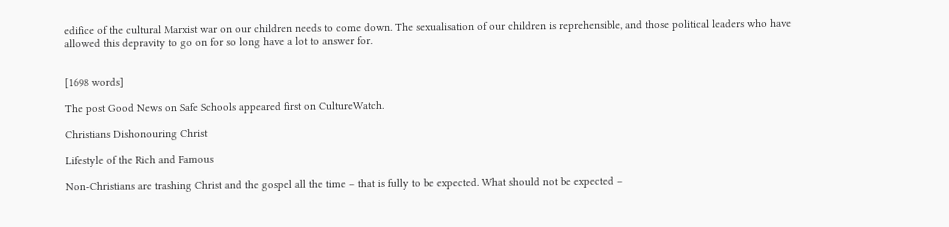edifice of the cultural Marxist war on our children needs to come down. The sexualisation of our children is reprehensible, and those political leaders who have allowed this depravity to go on for so long have a lot to answer for.


[1698 words]

The post Good News on Safe Schools appeared first on CultureWatch.

Christians Dishonouring Christ

Lifestyle of the Rich and Famous

Non-Christians are trashing Christ and the gospel all the time – that is fully to be expected. What should not be expected –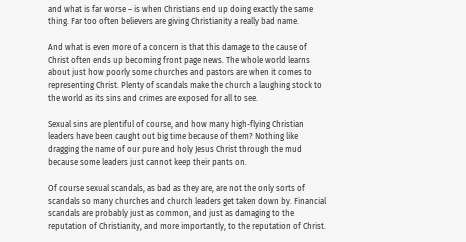and what is far worse – is when Christians end up doing exactly the same thing. Far too often believers are giving Christianity a really bad name.

And what is even more of a concern is that this damage to the cause of Christ often ends up becoming front page news. The whole world learns about just how poorly some churches and pastors are when it comes to representing Christ. Plenty of scandals make the church a laughing stock to the world as its sins and crimes are exposed for all to see.

Sexual sins are plentiful of course, and how many high-flying Christian leaders have been caught out big time because of them? Nothing like dragging the name of our pure and holy Jesus Christ through the mud because some leaders just cannot keep their pants on.

Of course sexual scandals, as bad as they are, are not the only sorts of scandals so many churches and church leaders get taken down by. Financial scandals are probably just as common, and just as damaging to the reputation of Christianity, and more importantly, to the reputation of Christ.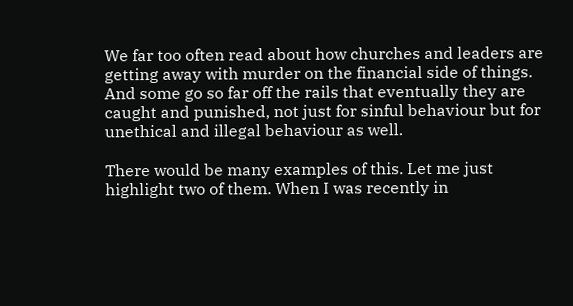We far too often read about how churches and leaders are getting away with murder on the financial side of things. And some go so far off the rails that eventually they are caught and punished, not just for sinful behaviour but for unethical and illegal behaviour as well.

There would be many examples of this. Let me just highlight two of them. When I was recently in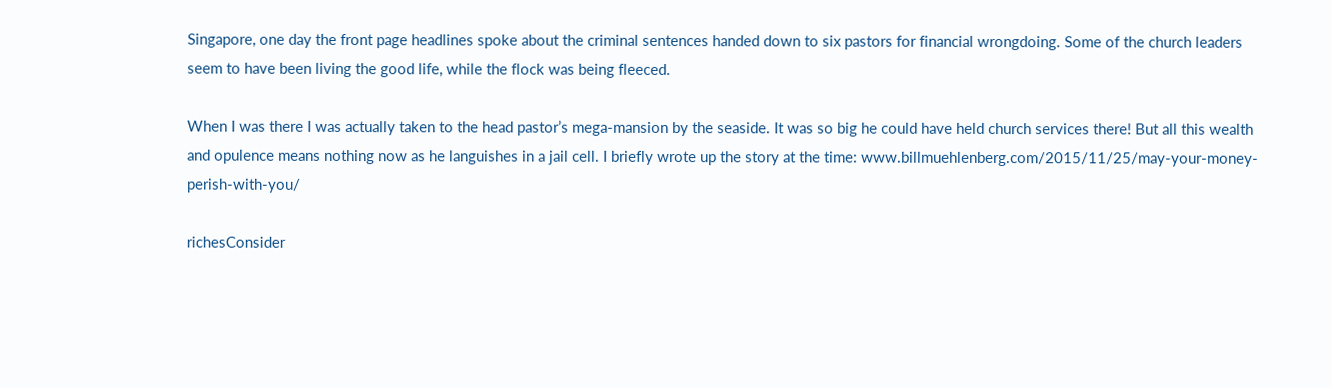Singapore, one day the front page headlines spoke about the criminal sentences handed down to six pastors for financial wrongdoing. Some of the church leaders seem to have been living the good life, while the flock was being fleeced.

When I was there I was actually taken to the head pastor’s mega-mansion by the seaside. It was so big he could have held church services there! But all this wealth and opulence means nothing now as he languishes in a jail cell. I briefly wrote up the story at the time: www.billmuehlenberg.com/2015/11/25/may-your-money-perish-with-you/

richesConsider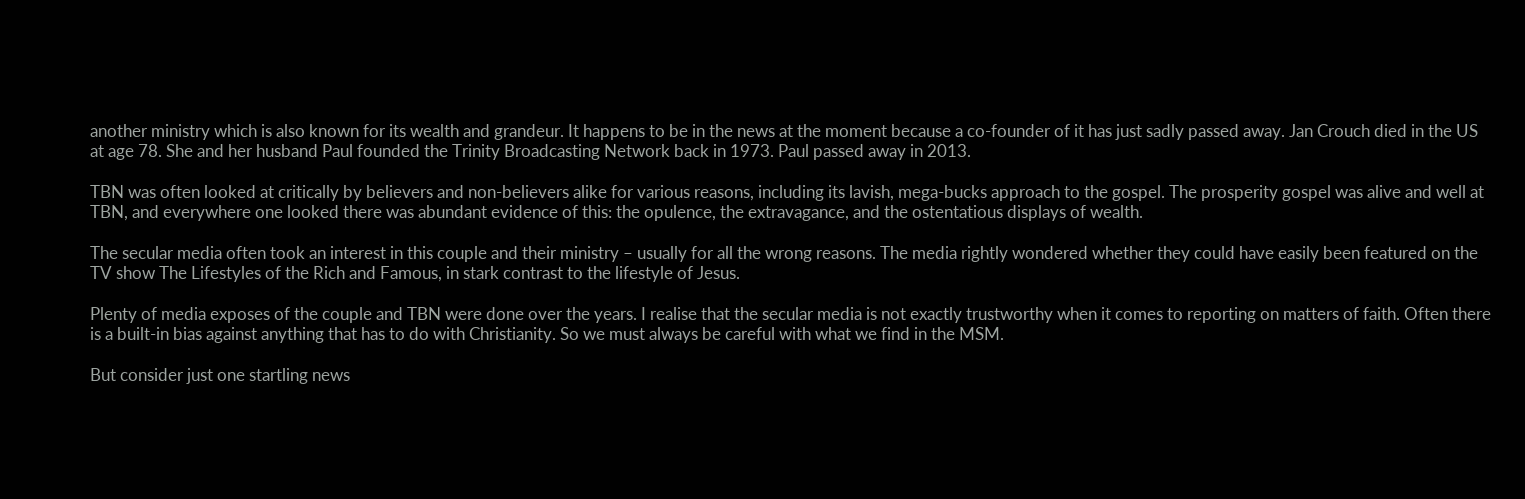another ministry which is also known for its wealth and grandeur. It happens to be in the news at the moment because a co-founder of it has just sadly passed away. Jan Crouch died in the US at age 78. She and her husband Paul founded the Trinity Broadcasting Network back in 1973. Paul passed away in 2013.

TBN was often looked at critically by believers and non-believers alike for various reasons, including its lavish, mega-bucks approach to the gospel. The prosperity gospel was alive and well at TBN, and everywhere one looked there was abundant evidence of this: the opulence, the extravagance, and the ostentatious displays of wealth.

The secular media often took an interest in this couple and their ministry – usually for all the wrong reasons. The media rightly wondered whether they could have easily been featured on the TV show The Lifestyles of the Rich and Famous, in stark contrast to the lifestyle of Jesus.

Plenty of media exposes of the couple and TBN were done over the years. I realise that the secular media is not exactly trustworthy when it comes to reporting on matters of faith. Often there is a built-in bias against anything that has to do with Christianity. So we must always be careful with what we find in the MSM.

But consider just one startling news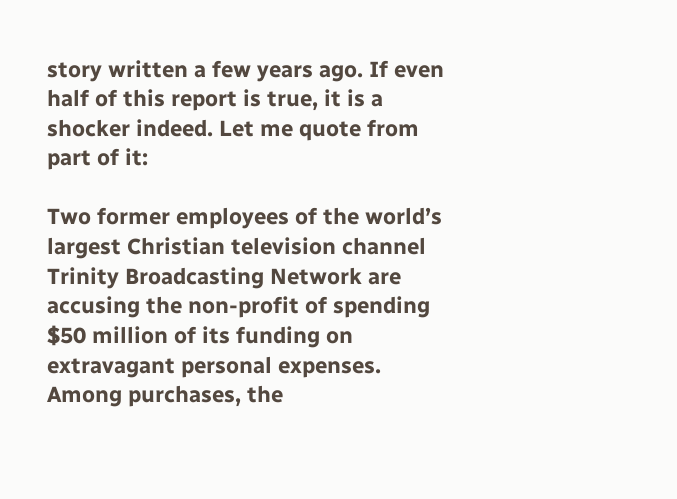story written a few years ago. If even half of this report is true, it is a shocker indeed. Let me quote from part of it:

Two former employees of the world’s largest Christian television channel Trinity Broadcasting Network are accusing the non-profit of spending $50 million of its funding on extravagant personal expenses. Among purchases, the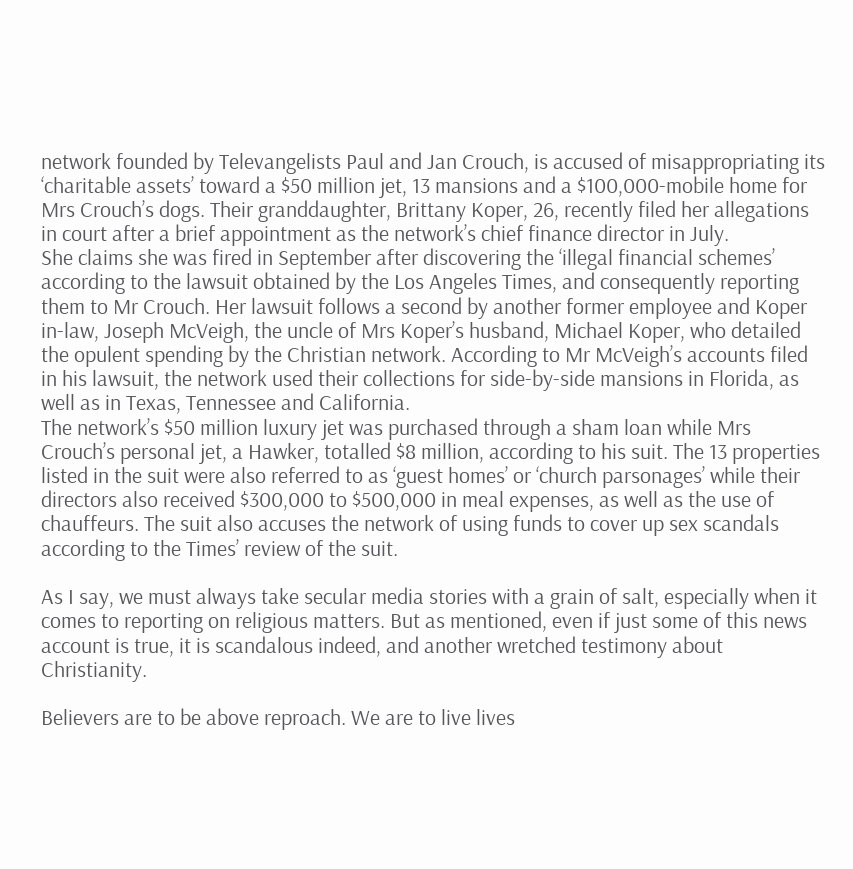network founded by Televangelists Paul and Jan Crouch, is accused of misappropriating its ‘charitable assets’ toward a $50 million jet, 13 mansions and a $100,000-mobile home for Mrs Crouch’s dogs. Their granddaughter, Brittany Koper, 26, recently filed her allegations in court after a brief appointment as the network’s chief finance director in July.
She claims she was fired in September after discovering the ‘illegal financial schemes’ according to the lawsuit obtained by the Los Angeles Times, and consequently reporting them to Mr Crouch. Her lawsuit follows a second by another former employee and Koper in-law, Joseph McVeigh, the uncle of Mrs Koper’s husband, Michael Koper, who detailed the opulent spending by the Christian network. According to Mr McVeigh’s accounts filed in his lawsuit, the network used their collections for side-by-side mansions in Florida, as well as in Texas, Tennessee and California.
The network’s $50 million luxury jet was purchased through a sham loan while Mrs Crouch’s personal jet, a Hawker, totalled $8 million, according to his suit. The 13 properties listed in the suit were also referred to as ‘guest homes’ or ‘church parsonages’ while their directors also received $300,000 to $500,000 in meal expenses, as well as the use of chauffeurs. The suit also accuses the network of using funds to cover up sex scandals according to the Times’ review of the suit.

As I say, we must always take secular media stories with a grain of salt, especially when it comes to reporting on religious matters. But as mentioned, even if just some of this news account is true, it is scandalous indeed, and another wretched testimony about Christianity.

Believers are to be above reproach. We are to live lives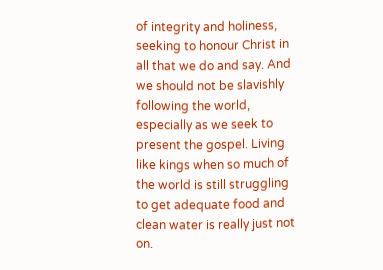of integrity and holiness, seeking to honour Christ in all that we do and say. And we should not be slavishly following the world, especially as we seek to present the gospel. Living like kings when so much of the world is still struggling to get adequate food and clean water is really just not on.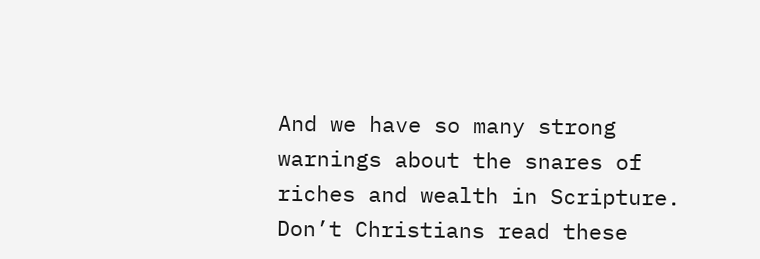And we have so many strong warnings about the snares of riches and wealth in Scripture. Don’t Christians read these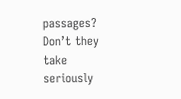passages? Don’t they take seriously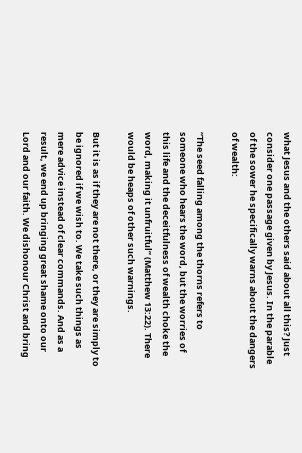what Jesus and the others said about all this? Just consider one passage given by Jesus. In the parable of the sower he specifically warns about the dangers of wealth:

“The seed falling among the thorns refers to someone who hears the word, but the worries of this life and the deceitfulness of wealth choke the word, making it unfruitful” (Matthew 13:22). There would be heaps of other such warnings.

But it is as if they are not there, or they are simply to be ignored if we wish to. We take such things as mere advice instead of clear commands. And as a result, we end up bringing great shame onto our Lord and our faith. We dishonour Christ and bring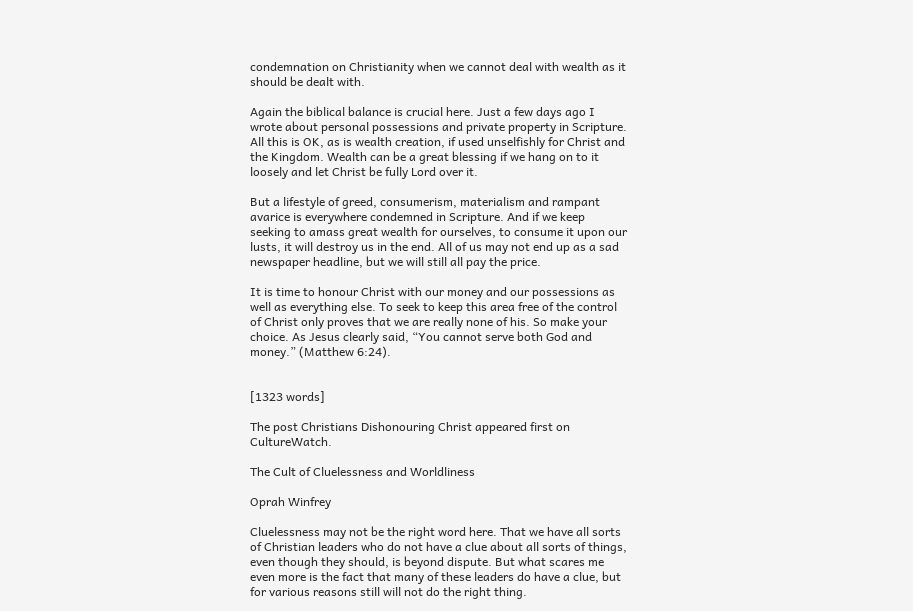condemnation on Christianity when we cannot deal with wealth as it should be dealt with.

Again the biblical balance is crucial here. Just a few days ago I wrote about personal possessions and private property in Scripture. All this is OK, as is wealth creation, if used unselfishly for Christ and the Kingdom. Wealth can be a great blessing if we hang on to it loosely and let Christ be fully Lord over it.

But a lifestyle of greed, consumerism, materialism and rampant avarice is everywhere condemned in Scripture. And if we keep seeking to amass great wealth for ourselves, to consume it upon our lusts, it will destroy us in the end. All of us may not end up as a sad newspaper headline, but we will still all pay the price.

It is time to honour Christ with our money and our possessions as well as everything else. To seek to keep this area free of the control of Christ only proves that we are really none of his. So make your choice. As Jesus clearly said, “You cannot serve both God and money.” (Matthew 6:24).


[1323 words]

The post Christians Dishonouring Christ appeared first on CultureWatch.

The Cult of Cluelessness and Worldliness

Oprah Winfrey

Cluelessness may not be the right word here. That we have all sorts of Christian leaders who do not have a clue about all sorts of things, even though they should, is beyond dispute. But what scares me even more is the fact that many of these leaders do have a clue, but for various reasons still will not do the right thing.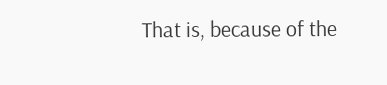That is, because of the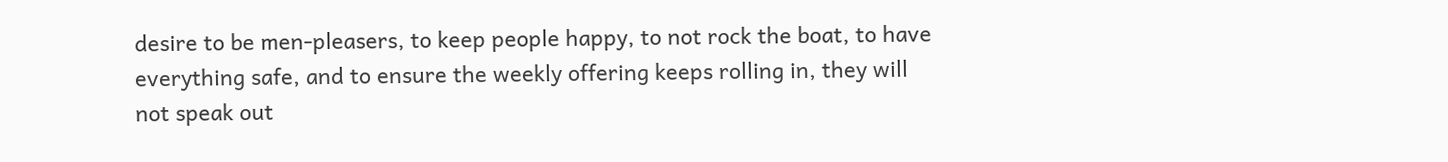desire to be men-pleasers, to keep people happy, to not rock the boat, to have everything safe, and to ensure the weekly offering keeps rolling in, they will not speak out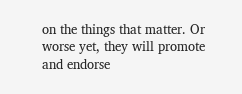on the things that matter. Or worse yet, they will promote and endorse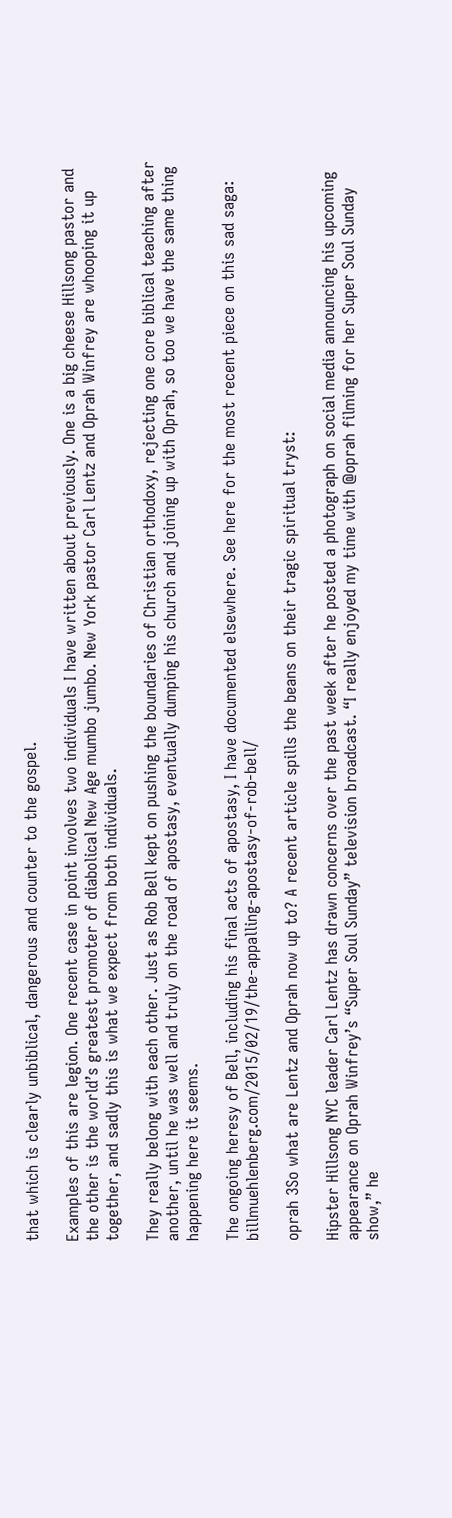that which is clearly unbiblical, dangerous and counter to the gospel.

Examples of this are legion. One recent case in point involves two individuals I have written about previously. One is a big cheese Hillsong pastor and the other is the world’s greatest promoter of diabolical New Age mumbo jumbo. New York pastor Carl Lentz and Oprah Winfrey are whooping it up together, and sadly this is what we expect from both individuals.

They really belong with each other. Just as Rob Bell kept on pushing the boundaries of Christian orthodoxy, rejecting one core biblical teaching after another, until he was well and truly on the road of apostasy, eventually dumping his church and joining up with Oprah, so too we have the same thing happening here it seems.

The ongoing heresy of Bell, including his final acts of apostasy, I have documented elsewhere. See here for the most recent piece on this sad saga: billmuehlenberg.com/2015/02/19/the-appalling-apostasy-of-rob-bell/

oprah 3So what are Lentz and Oprah now up to? A recent article spills the beans on their tragic spiritual tryst:

Hipster Hillsong NYC leader Carl Lentz has drawn concerns over the past week after he posted a photograph on social media announcing his upcoming appearance on Oprah Winfrey’s “Super Soul Sunday” television broadcast. “I really enjoyed my time with @oprah filming for her Super Soul Sunday show,” he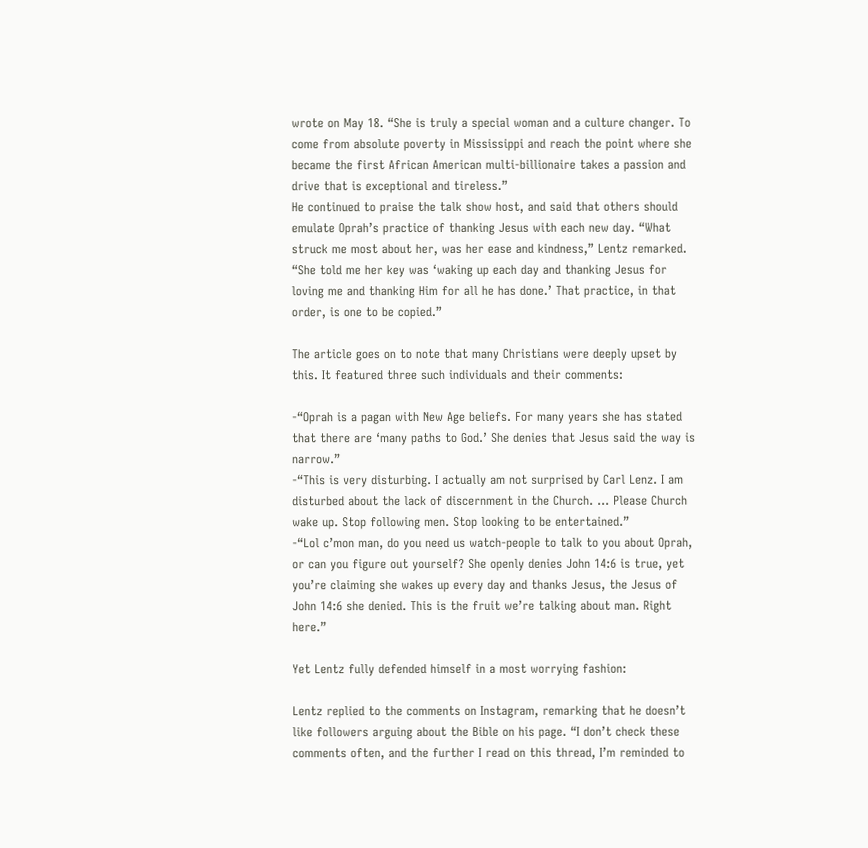wrote on May 18. “She is truly a special woman and a culture changer. To come from absolute poverty in Mississippi and reach the point where she became the first African American multi-billionaire takes a passion and drive that is exceptional and tireless.”
He continued to praise the talk show host, and said that others should emulate Oprah’s practice of thanking Jesus with each new day. “What struck me most about her, was her ease and kindness,” Lentz remarked. “She told me her key was ‘waking up each day and thanking Jesus for loving me and thanking Him for all he has done.’ That practice, in that order, is one to be copied.”

The article goes on to note that many Christians were deeply upset by this. It featured three such individuals and their comments:

-“Oprah is a pagan with New Age beliefs. For many years she has stated that there are ‘many paths to God.’ She denies that Jesus said the way is narrow.”
-“This is very disturbing. I actually am not surprised by Carl Lenz. I am disturbed about the lack of discernment in the Church. … Please Church wake up. Stop following men. Stop looking to be entertained.”
-“Lol c’mon man, do you need us watch-people to talk to you about Oprah, or can you figure out yourself? She openly denies John 14:6 is true, yet you’re claiming she wakes up every day and thanks Jesus, the Jesus of John 14:6 she denied. This is the fruit we’re talking about man. Right here.”

Yet Lentz fully defended himself in a most worrying fashion:

Lentz replied to the comments on Instagram, remarking that he doesn’t like followers arguing about the Bible on his page. “I don’t check these comments often, and the further I read on this thread, I’m reminded to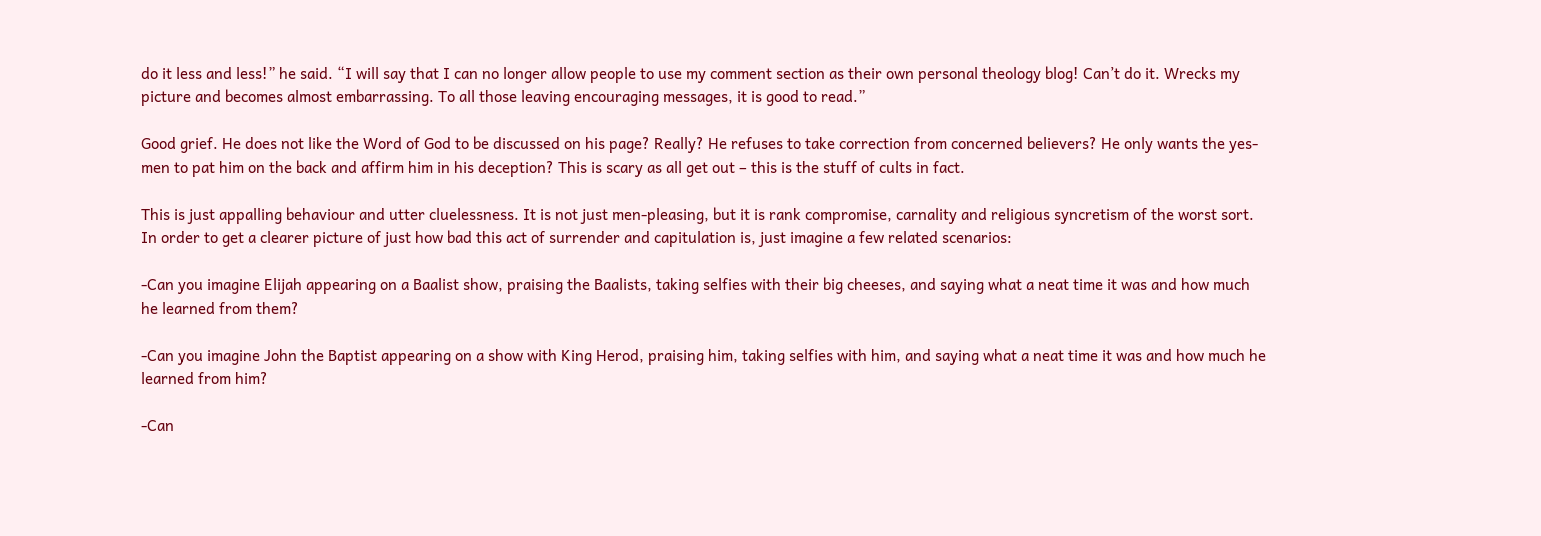do it less and less!” he said. “I will say that I can no longer allow people to use my comment section as their own personal theology blog! Can’t do it. Wrecks my picture and becomes almost embarrassing. To all those leaving encouraging messages, it is good to read.”

Good grief. He does not like the Word of God to be discussed on his page? Really? He refuses to take correction from concerned believers? He only wants the yes-men to pat him on the back and affirm him in his deception? This is scary as all get out – this is the stuff of cults in fact.

This is just appalling behaviour and utter cluelessness. It is not just men-pleasing, but it is rank compromise, carnality and religious syncretism of the worst sort. In order to get a clearer picture of just how bad this act of surrender and capitulation is, just imagine a few related scenarios:

-Can you imagine Elijah appearing on a Baalist show, praising the Baalists, taking selfies with their big cheeses, and saying what a neat time it was and how much he learned from them?

-Can you imagine John the Baptist appearing on a show with King Herod, praising him, taking selfies with him, and saying what a neat time it was and how much he learned from him?

-Can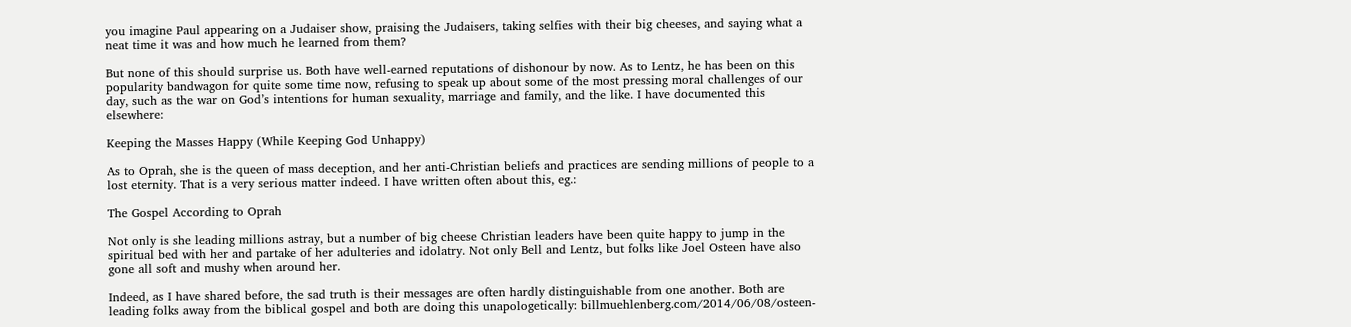you imagine Paul appearing on a Judaiser show, praising the Judaisers, taking selfies with their big cheeses, and saying what a neat time it was and how much he learned from them?

But none of this should surprise us. Both have well-earned reputations of dishonour by now. As to Lentz, he has been on this popularity bandwagon for quite some time now, refusing to speak up about some of the most pressing moral challenges of our day, such as the war on God’s intentions for human sexuality, marriage and family, and the like. I have documented this elsewhere:

Keeping the Masses Happy (While Keeping God Unhappy)

As to Oprah, she is the queen of mass deception, and her anti-Christian beliefs and practices are sending millions of people to a lost eternity. That is a very serious matter indeed. I have written often about this, eg.:

The Gospel According to Oprah

Not only is she leading millions astray, but a number of big cheese Christian leaders have been quite happy to jump in the spiritual bed with her and partake of her adulteries and idolatry. Not only Bell and Lentz, but folks like Joel Osteen have also gone all soft and mushy when around her.

Indeed, as I have shared before, the sad truth is their messages are often hardly distinguishable from one another. Both are leading folks away from the biblical gospel and both are doing this unapologetically: billmuehlenberg.com/2014/06/08/osteen-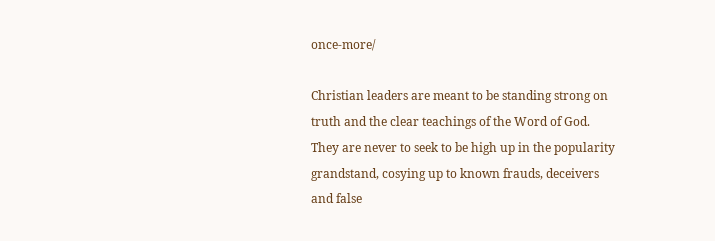once-more/

Christian leaders are meant to be standing strong on truth and the clear teachings of the Word of God. They are never to seek to be high up in the popularity grandstand, cosying up to known frauds, deceivers and false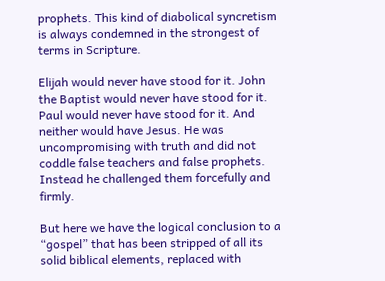prophets. This kind of diabolical syncretism is always condemned in the strongest of terms in Scripture.

Elijah would never have stood for it. John the Baptist would never have stood for it. Paul would never have stood for it. And neither would have Jesus. He was uncompromising with truth and did not coddle false teachers and false prophets. Instead he challenged them forcefully and firmly.

But here we have the logical conclusion to a “gospel” that has been stripped of all its solid biblical elements, replaced with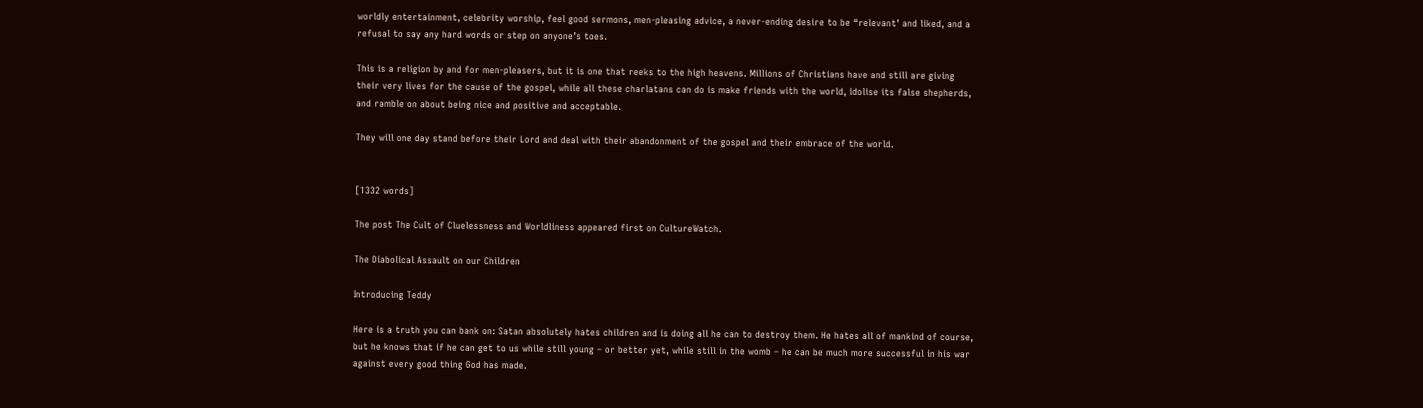worldly entertainment, celebrity worship, feel good sermons, men-pleasing advice, a never-ending desire to be “relevant’ and liked, and a refusal to say any hard words or step on anyone’s toes.

This is a religion by and for men-pleasers, but it is one that reeks to the high heavens. Millions of Christians have and still are giving their very lives for the cause of the gospel, while all these charlatans can do is make friends with the world, idolise its false shepherds, and ramble on about being nice and positive and acceptable.

They will one day stand before their Lord and deal with their abandonment of the gospel and their embrace of the world.


[1332 words]

The post The Cult of Cluelessness and Worldliness appeared first on CultureWatch.

The Diabolical Assault on our Children

Introducing Teddy

Here is a truth you can bank on: Satan absolutely hates children and is doing all he can to destroy them. He hates all of mankind of course, but he knows that if he can get to us while still young – or better yet, while still in the womb – he can be much more successful in his war against every good thing God has made.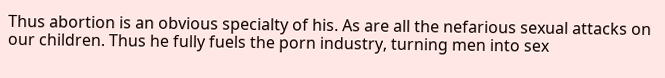Thus abortion is an obvious specialty of his. As are all the nefarious sexual attacks on our children. Thus he fully fuels the porn industry, turning men into sex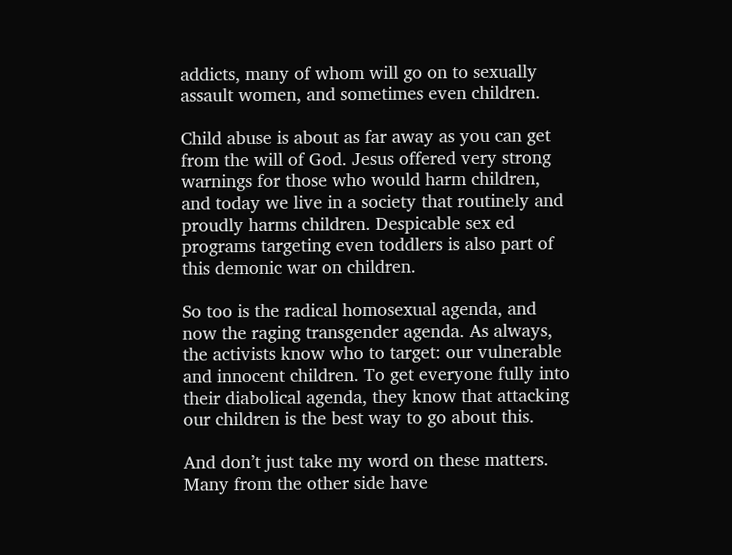addicts, many of whom will go on to sexually assault women, and sometimes even children.

Child abuse is about as far away as you can get from the will of God. Jesus offered very strong warnings for those who would harm children, and today we live in a society that routinely and proudly harms children. Despicable sex ed programs targeting even toddlers is also part of this demonic war on children.

So too is the radical homosexual agenda, and now the raging transgender agenda. As always, the activists know who to target: our vulnerable and innocent children. To get everyone fully into their diabolical agenda, they know that attacking our children is the best way to go about this.

And don’t just take my word on these matters. Many from the other side have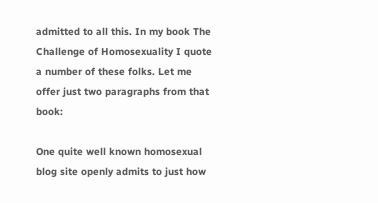admitted to all this. In my book The Challenge of Homosexuality I quote a number of these folks. Let me offer just two paragraphs from that book:

One quite well known homosexual blog site openly admits to just how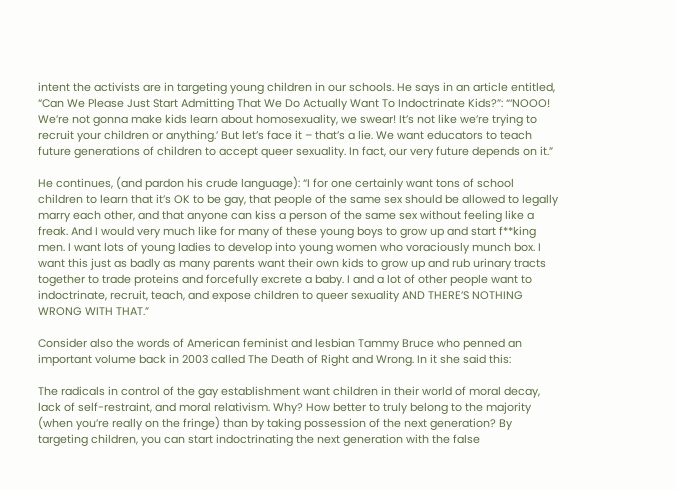intent the activists are in targeting young children in our schools. He says in an article entitled, “Can We Please Just Start Admitting That We Do Actually Want To Indoctrinate Kids?”: “‘NOOO! We’re not gonna make kids learn about homosexuality, we swear! It’s not like we’re trying to recruit your children or anything.’ But let’s face it – that’s a lie. We want educators to teach future generations of children to accept queer sexuality. In fact, our very future depends on it.”

He continues, (and pardon his crude language): “I for one certainly want tons of school children to learn that it’s OK to be gay, that people of the same sex should be allowed to legally marry each other, and that anyone can kiss a person of the same sex without feeling like a freak. And I would very much like for many of these young boys to grow up and start f**king men. I want lots of young ladies to develop into young women who voraciously munch box. I want this just as badly as many parents want their own kids to grow up and rub urinary tracts together to trade proteins and forcefully excrete a baby. I and a lot of other people want to indoctrinate, recruit, teach, and expose children to queer sexuality AND THERE’S NOTHING WRONG WITH THAT.”

Consider also the words of American feminist and lesbian Tammy Bruce who penned an important volume back in 2003 called The Death of Right and Wrong. In it she said this:

The radicals in control of the gay establishment want children in their world of moral decay, lack of self-restraint, and moral relativism. Why? How better to truly belong to the majority (when you’re really on the fringe) than by taking possession of the next generation? By targeting children, you can start indoctrinating the next generation with the false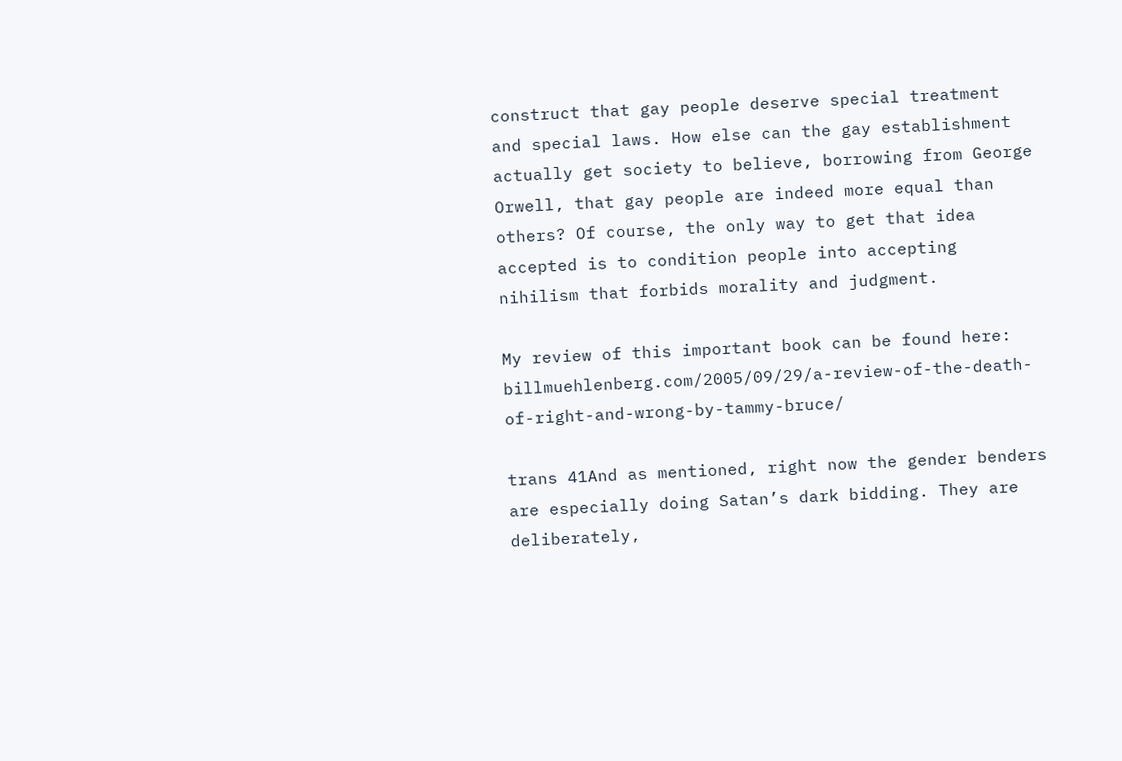construct that gay people deserve special treatment and special laws. How else can the gay establishment actually get society to believe, borrowing from George Orwell, that gay people are indeed more equal than others? Of course, the only way to get that idea accepted is to condition people into accepting nihilism that forbids morality and judgment.

My review of this important book can be found here: billmuehlenberg.com/2005/09/29/a-review-of-the-death-of-right-and-wrong-by-tammy-bruce/

trans 41And as mentioned, right now the gender benders are especially doing Satan’s dark bidding. They are deliberately,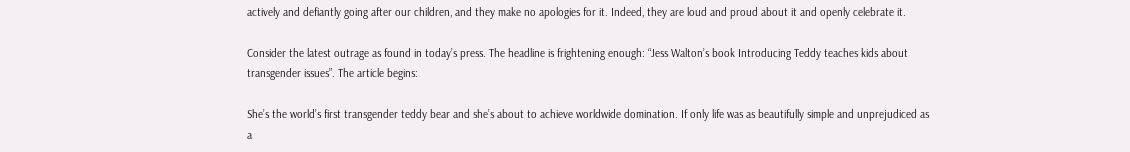actively and defiantly going after our children, and they make no apologies for it. Indeed, they are loud and proud about it and openly celebrate it.

Consider the latest outrage as found in today’s press. The headline is frightening enough: “Jess Walton’s book Introducing Teddy teaches kids about transgender issues”. The article begins:

She’s the world’s first transgender teddy bear and she’s about to achieve worldwide domination. If only life was as beautifully simple and unprejudiced as a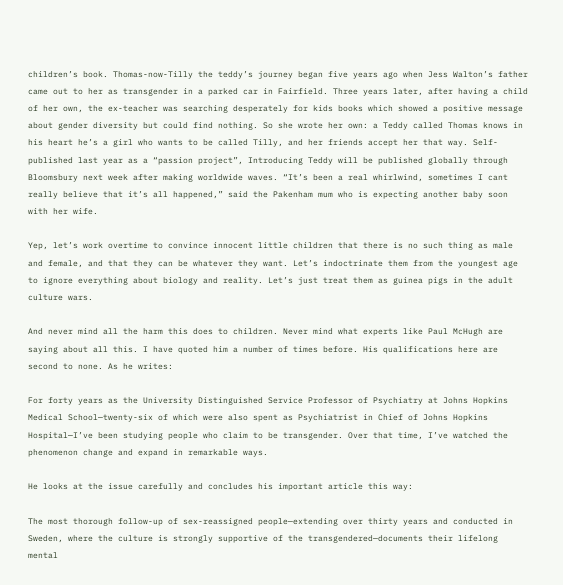children’s book. Thomas-now-Tilly the teddy’s journey began five years ago when Jess Walton’s father came out to her as transgender in a parked car in Fairfield. Three years later, after having a child of her own, the ex-teacher was searching desperately for kids books which showed a positive message about gender diversity but could find nothing. So she wrote her own: a Teddy called Thomas knows in his heart he’s a girl who wants to be called Tilly, and her friends accept her that way. Self-published last year as a “passion project”, Introducing Teddy will be published globally through Bloomsbury next week after making worldwide waves. “It’s been a real whirlwind, sometimes I cant really believe that it’s all happened,” said the Pakenham mum who is expecting another baby soon with her wife.

Yep, let’s work overtime to convince innocent little children that there is no such thing as male and female, and that they can be whatever they want. Let’s indoctrinate them from the youngest age to ignore everything about biology and reality. Let’s just treat them as guinea pigs in the adult culture wars.

And never mind all the harm this does to children. Never mind what experts like Paul McHugh are saying about all this. I have quoted him a number of times before. His qualifications here are second to none. As he writes:

For forty years as the University Distinguished Service Professor of Psychiatry at Johns Hopkins Medical School—twenty-six of which were also spent as Psychiatrist in Chief of Johns Hopkins Hospital—I’ve been studying people who claim to be transgender. Over that time, I’ve watched the phenomenon change and expand in remarkable ways.

He looks at the issue carefully and concludes his important article this way:

The most thorough follow-up of sex-reassigned people—extending over thirty years and conducted in Sweden, where the culture is strongly supportive of the transgendered—documents their lifelong mental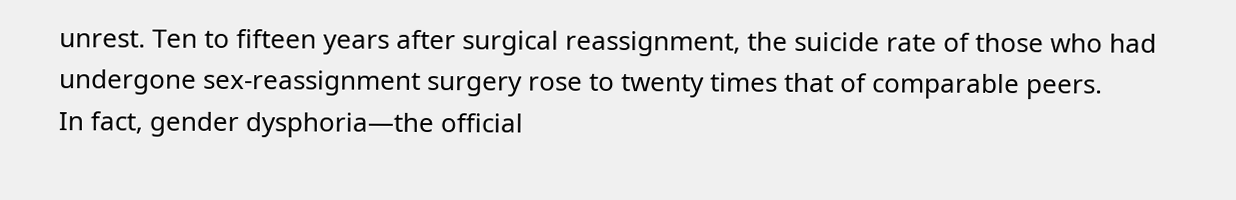unrest. Ten to fifteen years after surgical reassignment, the suicide rate of those who had undergone sex-reassignment surgery rose to twenty times that of comparable peers.
In fact, gender dysphoria—the official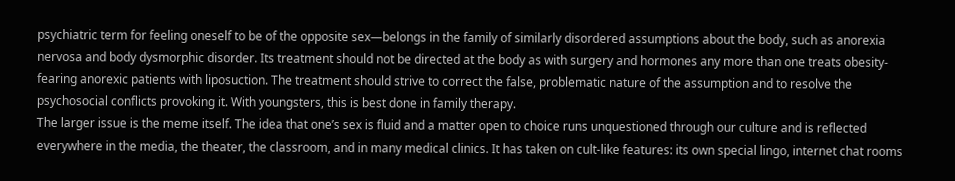psychiatric term for feeling oneself to be of the opposite sex—belongs in the family of similarly disordered assumptions about the body, such as anorexia nervosa and body dysmorphic disorder. Its treatment should not be directed at the body as with surgery and hormones any more than one treats obesity-fearing anorexic patients with liposuction. The treatment should strive to correct the false, problematic nature of the assumption and to resolve the psychosocial conflicts provoking it. With youngsters, this is best done in family therapy.
The larger issue is the meme itself. The idea that one’s sex is fluid and a matter open to choice runs unquestioned through our culture and is reflected everywhere in the media, the theater, the classroom, and in many medical clinics. It has taken on cult-like features: its own special lingo, internet chat rooms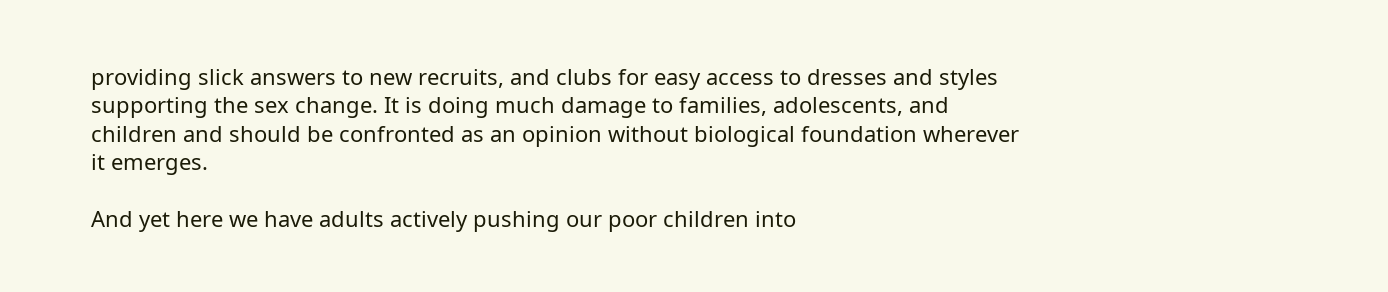providing slick answers to new recruits, and clubs for easy access to dresses and styles supporting the sex change. It is doing much damage to families, adolescents, and children and should be confronted as an opinion without biological foundation wherever it emerges.

And yet here we have adults actively pushing our poor children into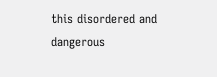this disordered and dangerous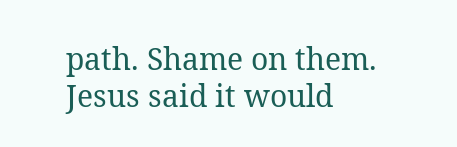path. Shame on them. Jesus said it would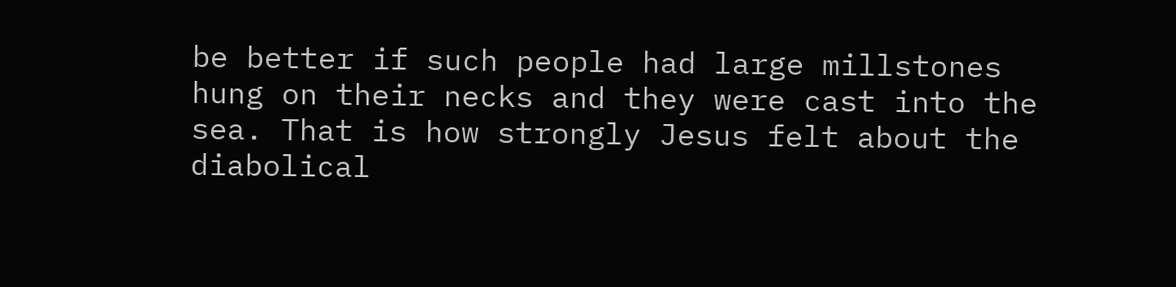be better if such people had large millstones hung on their necks and they were cast into the sea. That is how strongly Jesus felt about the diabolical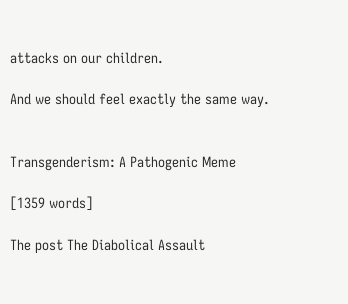attacks on our children.

And we should feel exactly the same way.


Transgenderism: A Pathogenic Meme

[1359 words]

The post The Diabolical Assault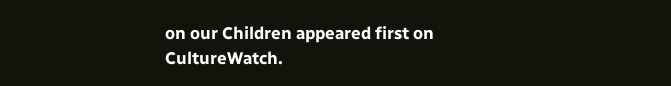on our Children appeared first on CultureWatch.